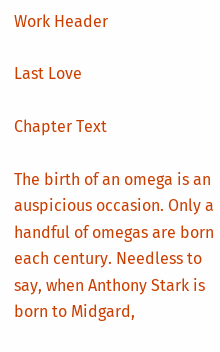Work Header

Last Love

Chapter Text

The birth of an omega is an auspicious occasion. Only a handful of omegas are born each century. Needless to say, when Anthony Stark is born to Midgard,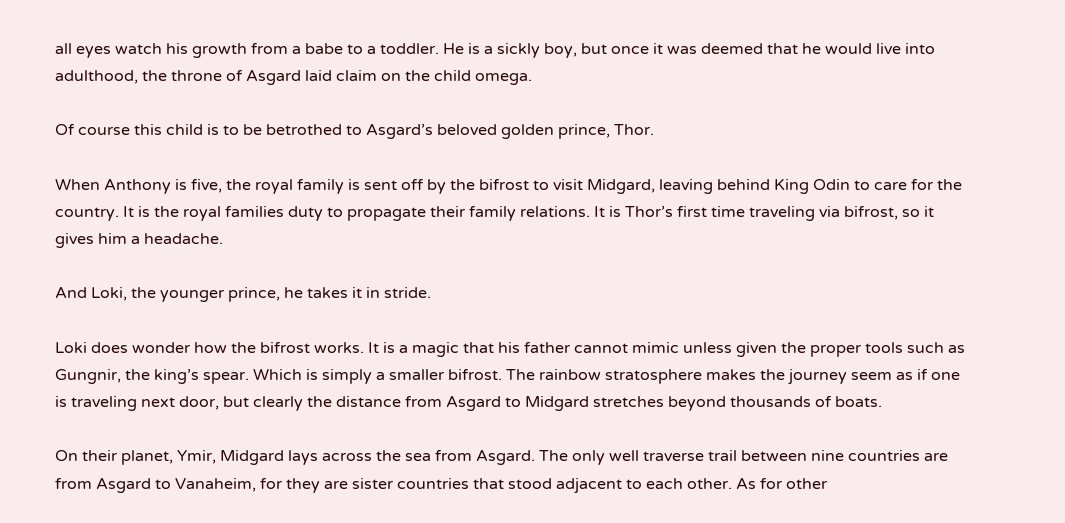all eyes watch his growth from a babe to a toddler. He is a sickly boy, but once it was deemed that he would live into adulthood, the throne of Asgard laid claim on the child omega.

Of course this child is to be betrothed to Asgard’s beloved golden prince, Thor.

When Anthony is five, the royal family is sent off by the bifrost to visit Midgard, leaving behind King Odin to care for the country. It is the royal families duty to propagate their family relations. It is Thor’s first time traveling via bifrost, so it gives him a headache.

And Loki, the younger prince, he takes it in stride.

Loki does wonder how the bifrost works. It is a magic that his father cannot mimic unless given the proper tools such as Gungnir, the king’s spear. Which is simply a smaller bifrost. The rainbow stratosphere makes the journey seem as if one is traveling next door, but clearly the distance from Asgard to Midgard stretches beyond thousands of boats.

On their planet, Ymir, Midgard lays across the sea from Asgard. The only well traverse trail between nine countries are from Asgard to Vanaheim, for they are sister countries that stood adjacent to each other. As for other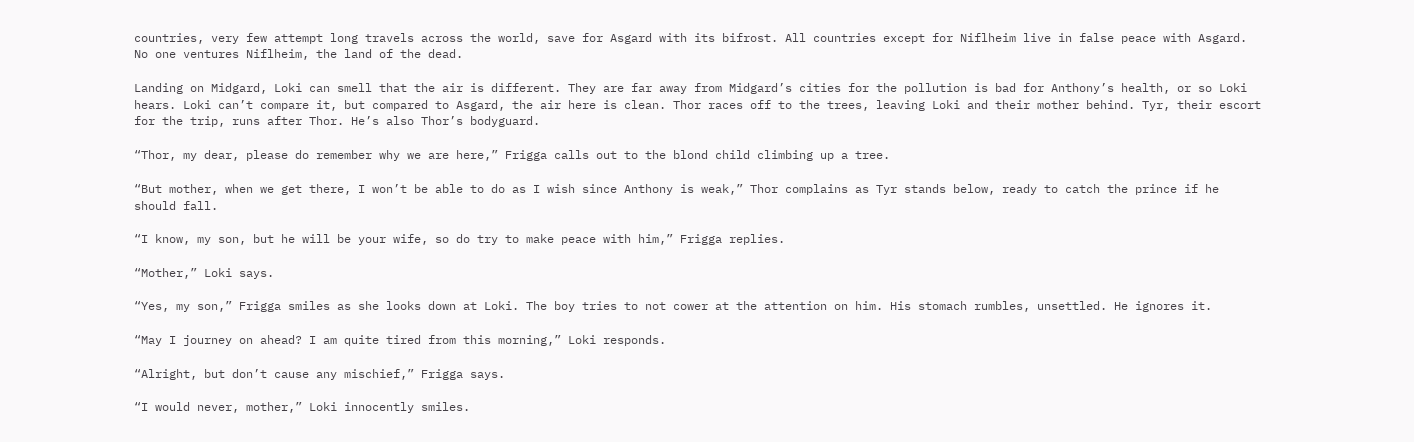countries, very few attempt long travels across the world, save for Asgard with its bifrost. All countries except for Niflheim live in false peace with Asgard. No one ventures Niflheim, the land of the dead.

Landing on Midgard, Loki can smell that the air is different. They are far away from Midgard’s cities for the pollution is bad for Anthony’s health, or so Loki hears. Loki can’t compare it, but compared to Asgard, the air here is clean. Thor races off to the trees, leaving Loki and their mother behind. Tyr, their escort for the trip, runs after Thor. He’s also Thor’s bodyguard.

“Thor, my dear, please do remember why we are here,” Frigga calls out to the blond child climbing up a tree.

“But mother, when we get there, I won’t be able to do as I wish since Anthony is weak,” Thor complains as Tyr stands below, ready to catch the prince if he should fall.

“I know, my son, but he will be your wife, so do try to make peace with him,” Frigga replies.

“Mother,” Loki says.

“Yes, my son,” Frigga smiles as she looks down at Loki. The boy tries to not cower at the attention on him. His stomach rumbles, unsettled. He ignores it.

“May I journey on ahead? I am quite tired from this morning,” Loki responds.

“Alright, but don’t cause any mischief,” Frigga says.

“I would never, mother,” Loki innocently smiles.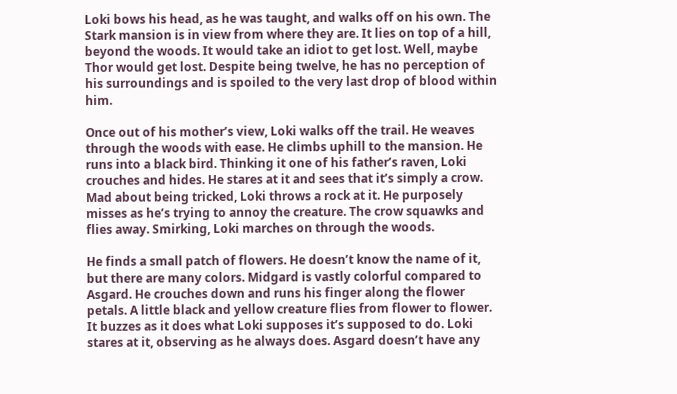Loki bows his head, as he was taught, and walks off on his own. The Stark mansion is in view from where they are. It lies on top of a hill, beyond the woods. It would take an idiot to get lost. Well, maybe Thor would get lost. Despite being twelve, he has no perception of his surroundings and is spoiled to the very last drop of blood within him.

Once out of his mother’s view, Loki walks off the trail. He weaves through the woods with ease. He climbs uphill to the mansion. He runs into a black bird. Thinking it one of his father’s raven, Loki crouches and hides. He stares at it and sees that it’s simply a crow. Mad about being tricked, Loki throws a rock at it. He purposely misses as he’s trying to annoy the creature. The crow squawks and flies away. Smirking, Loki marches on through the woods.

He finds a small patch of flowers. He doesn’t know the name of it, but there are many colors. Midgard is vastly colorful compared to Asgard. He crouches down and runs his finger along the flower petals. A little black and yellow creature flies from flower to flower. It buzzes as it does what Loki supposes it’s supposed to do. Loki stares at it, observing as he always does. Asgard doesn’t have any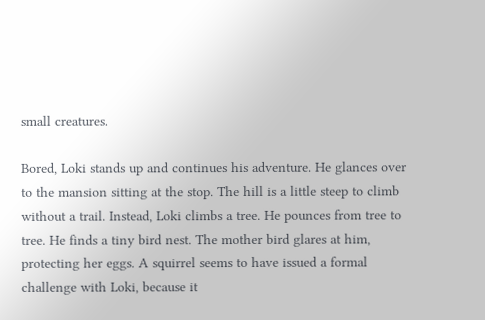small creatures.

Bored, Loki stands up and continues his adventure. He glances over to the mansion sitting at the stop. The hill is a little steep to climb without a trail. Instead, Loki climbs a tree. He pounces from tree to tree. He finds a tiny bird nest. The mother bird glares at him, protecting her eggs. A squirrel seems to have issued a formal challenge with Loki, because it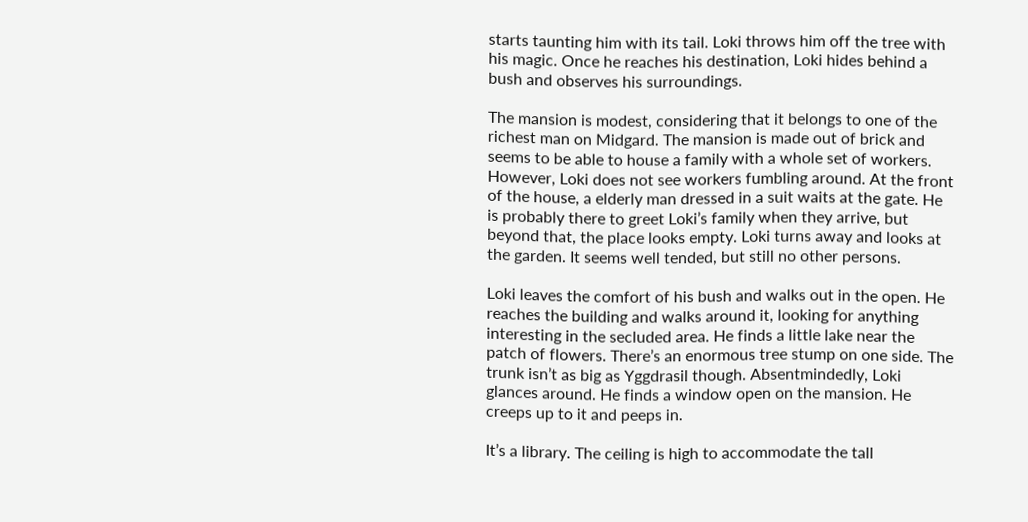starts taunting him with its tail. Loki throws him off the tree with his magic. Once he reaches his destination, Loki hides behind a bush and observes his surroundings.

The mansion is modest, considering that it belongs to one of the richest man on Midgard. The mansion is made out of brick and seems to be able to house a family with a whole set of workers. However, Loki does not see workers fumbling around. At the front of the house, a elderly man dressed in a suit waits at the gate. He is probably there to greet Loki’s family when they arrive, but beyond that, the place looks empty. Loki turns away and looks at the garden. It seems well tended, but still no other persons.

Loki leaves the comfort of his bush and walks out in the open. He reaches the building and walks around it, looking for anything interesting in the secluded area. He finds a little lake near the patch of flowers. There’s an enormous tree stump on one side. The trunk isn’t as big as Yggdrasil though. Absentmindedly, Loki glances around. He finds a window open on the mansion. He creeps up to it and peeps in.

It’s a library. The ceiling is high to accommodate the tall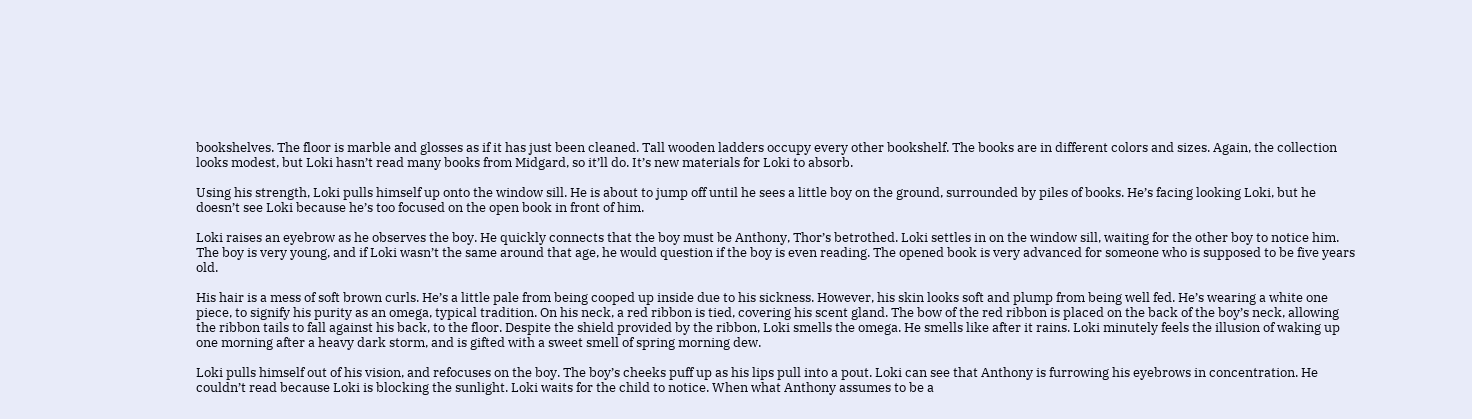bookshelves. The floor is marble and glosses as if it has just been cleaned. Tall wooden ladders occupy every other bookshelf. The books are in different colors and sizes. Again, the collection looks modest, but Loki hasn’t read many books from Midgard, so it’ll do. It’s new materials for Loki to absorb.

Using his strength, Loki pulls himself up onto the window sill. He is about to jump off until he sees a little boy on the ground, surrounded by piles of books. He’s facing looking Loki, but he doesn’t see Loki because he’s too focused on the open book in front of him.

Loki raises an eyebrow as he observes the boy. He quickly connects that the boy must be Anthony, Thor’s betrothed. Loki settles in on the window sill, waiting for the other boy to notice him. The boy is very young, and if Loki wasn’t the same around that age, he would question if the boy is even reading. The opened book is very advanced for someone who is supposed to be five years old.

His hair is a mess of soft brown curls. He’s a little pale from being cooped up inside due to his sickness. However, his skin looks soft and plump from being well fed. He’s wearing a white one piece, to signify his purity as an omega, typical tradition. On his neck, a red ribbon is tied, covering his scent gland. The bow of the red ribbon is placed on the back of the boy’s neck, allowing the ribbon tails to fall against his back, to the floor. Despite the shield provided by the ribbon, Loki smells the omega. He smells like after it rains. Loki minutely feels the illusion of waking up one morning after a heavy dark storm, and is gifted with a sweet smell of spring morning dew.

Loki pulls himself out of his vision, and refocuses on the boy. The boy’s cheeks puff up as his lips pull into a pout. Loki can see that Anthony is furrowing his eyebrows in concentration. He couldn’t read because Loki is blocking the sunlight. Loki waits for the child to notice. When what Anthony assumes to be a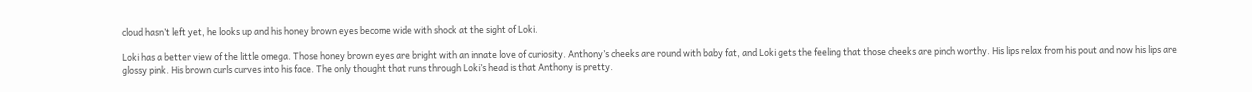cloud hasn’t left yet, he looks up and his honey brown eyes become wide with shock at the sight of Loki.

Loki has a better view of the little omega. Those honey brown eyes are bright with an innate love of curiosity. Anthony’s cheeks are round with baby fat, and Loki gets the feeling that those cheeks are pinch worthy. His lips relax from his pout and now his lips are glossy pink. His brown curls curves into his face. The only thought that runs through Loki’s head is that Anthony is pretty.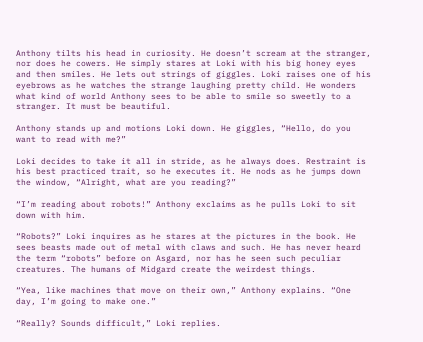Anthony tilts his head in curiosity. He doesn’t scream at the stranger, nor does he cowers. He simply stares at Loki with his big honey eyes and then smiles. He lets out strings of giggles. Loki raises one of his eyebrows as he watches the strange laughing pretty child. He wonders what kind of world Anthony sees to be able to smile so sweetly to a stranger. It must be beautiful.

Anthony stands up and motions Loki down. He giggles, “Hello, do you want to read with me?”

Loki decides to take it all in stride, as he always does. Restraint is his best practiced trait, so he executes it. He nods as he jumps down the window, “Alright, what are you reading?”

“I’m reading about robots!” Anthony exclaims as he pulls Loki to sit down with him.

“Robots?” Loki inquires as he stares at the pictures in the book. He sees beasts made out of metal with claws and such. He has never heard the term “robots” before on Asgard, nor has he seen such peculiar creatures. The humans of Midgard create the weirdest things.

“Yea, like machines that move on their own,” Anthony explains. “One day, I’m going to make one.”

“Really? Sounds difficult,” Loki replies.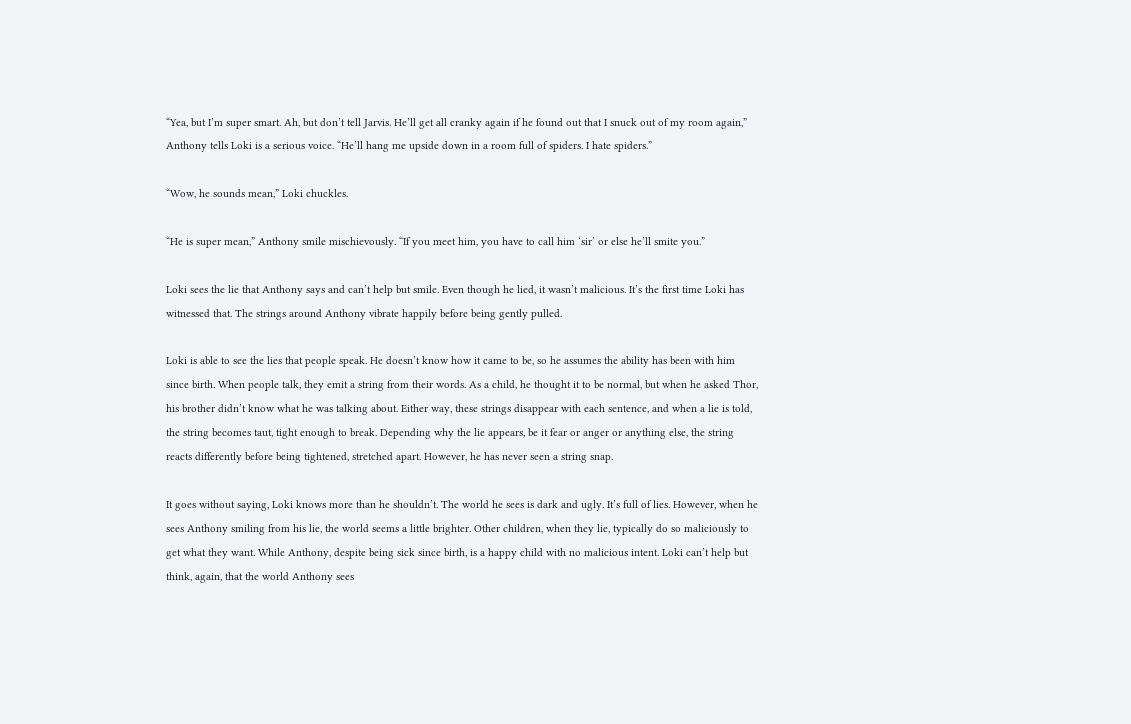“Yea, but I’m super smart. Ah, but don’t tell Jarvis. He’ll get all cranky again if he found out that I snuck out of my room again,” Anthony tells Loki is a serious voice. “He’ll hang me upside down in a room full of spiders. I hate spiders.”

“Wow, he sounds mean,” Loki chuckles.

“He is super mean,” Anthony smile mischievously. “If you meet him, you have to call him ‘sir’ or else he’ll smite you.”

Loki sees the lie that Anthony says and can’t help but smile. Even though he lied, it wasn’t malicious. It’s the first time Loki has witnessed that. The strings around Anthony vibrate happily before being gently pulled.

Loki is able to see the lies that people speak. He doesn’t know how it came to be, so he assumes the ability has been with him since birth. When people talk, they emit a string from their words. As a child, he thought it to be normal, but when he asked Thor, his brother didn’t know what he was talking about. Either way, these strings disappear with each sentence, and when a lie is told, the string becomes taut, tight enough to break. Depending why the lie appears, be it fear or anger or anything else, the string reacts differently before being tightened, stretched apart. However, he has never seen a string snap.

It goes without saying, Loki knows more than he shouldn’t. The world he sees is dark and ugly. It’s full of lies. However, when he sees Anthony smiling from his lie, the world seems a little brighter. Other children, when they lie, typically do so maliciously to get what they want. While Anthony, despite being sick since birth, is a happy child with no malicious intent. Loki can’t help but think, again, that the world Anthony sees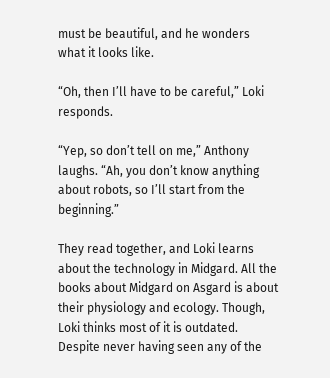must be beautiful, and he wonders what it looks like.

“Oh, then I’ll have to be careful,” Loki responds.

“Yep, so don’t tell on me,” Anthony laughs. “Ah, you don’t know anything about robots, so I’ll start from the beginning.”

They read together, and Loki learns about the technology in Midgard. All the books about Midgard on Asgard is about their physiology and ecology. Though, Loki thinks most of it is outdated. Despite never having seen any of the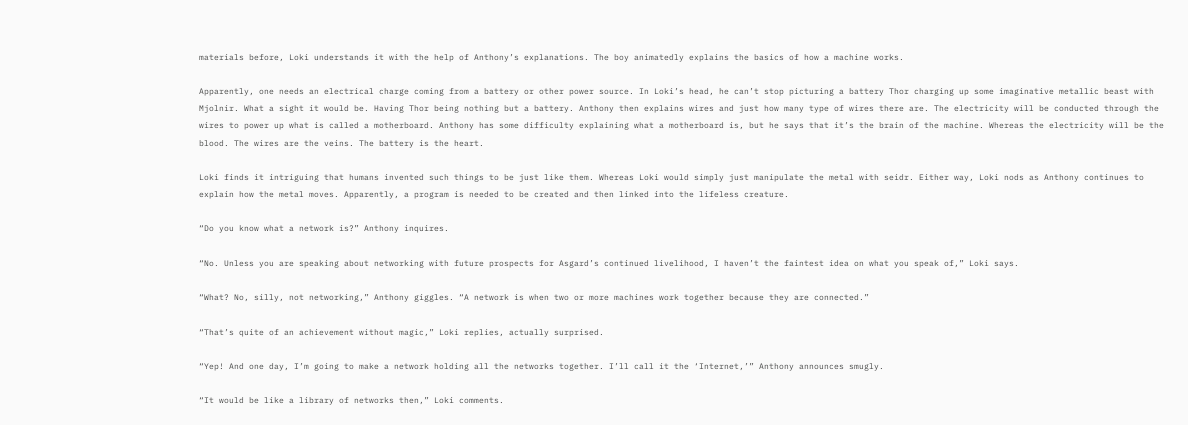materials before, Loki understands it with the help of Anthony’s explanations. The boy animatedly explains the basics of how a machine works.

Apparently, one needs an electrical charge coming from a battery or other power source. In Loki’s head, he can’t stop picturing a battery Thor charging up some imaginative metallic beast with Mjolnir. What a sight it would be. Having Thor being nothing but a battery. Anthony then explains wires and just how many type of wires there are. The electricity will be conducted through the wires to power up what is called a motherboard. Anthony has some difficulty explaining what a motherboard is, but he says that it’s the brain of the machine. Whereas the electricity will be the blood. The wires are the veins. The battery is the heart.

Loki finds it intriguing that humans invented such things to be just like them. Whereas Loki would simply just manipulate the metal with seidr. Either way, Loki nods as Anthony continues to explain how the metal moves. Apparently, a program is needed to be created and then linked into the lifeless creature.

“Do you know what a network is?” Anthony inquires.

“No. Unless you are speaking about networking with future prospects for Asgard’s continued livelihood, I haven’t the faintest idea on what you speak of,” Loki says.

“What? No, silly, not networking,” Anthony giggles. “A network is when two or more machines work together because they are connected.”

“That’s quite of an achievement without magic,” Loki replies, actually surprised.

“Yep! And one day, I’m going to make a network holding all the networks together. I’ll call it the ‘Internet,’” Anthony announces smugly.

“It would be like a library of networks then,” Loki comments.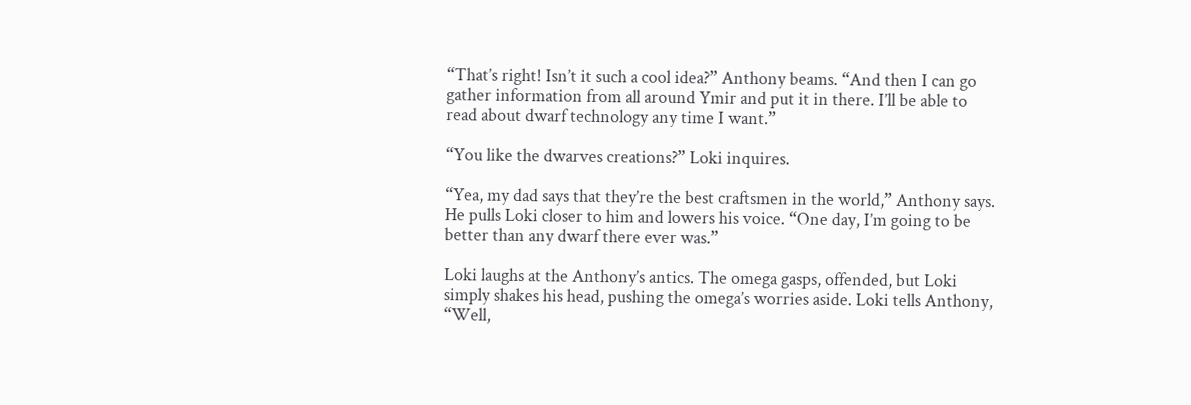“That’s right! Isn’t it such a cool idea?” Anthony beams. “And then I can go gather information from all around Ymir and put it in there. I’ll be able to read about dwarf technology any time I want.”

“You like the dwarves creations?” Loki inquires.

“Yea, my dad says that they’re the best craftsmen in the world,” Anthony says. He pulls Loki closer to him and lowers his voice. “One day, I’m going to be better than any dwarf there ever was.”

Loki laughs at the Anthony’s antics. The omega gasps, offended, but Loki simply shakes his head, pushing the omega’s worries aside. Loki tells Anthony, “Well,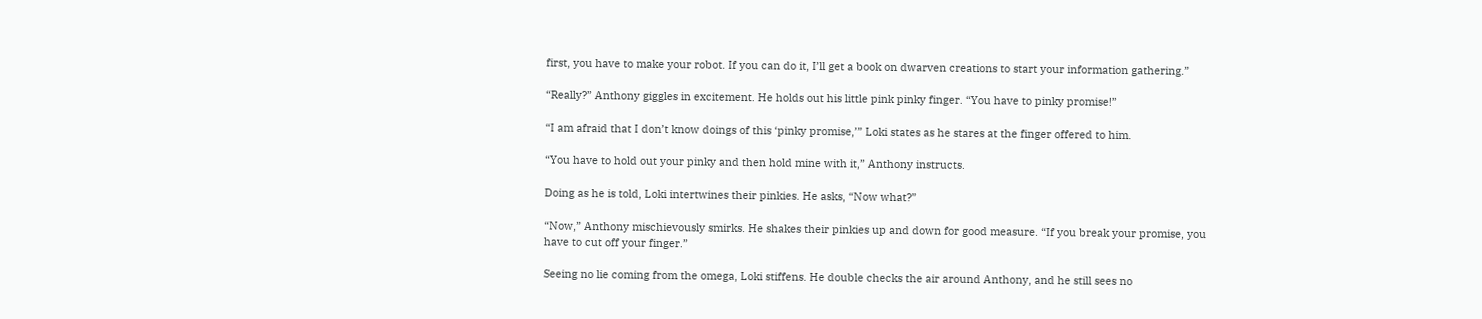first, you have to make your robot. If you can do it, I’ll get a book on dwarven creations to start your information gathering.”

“Really?” Anthony giggles in excitement. He holds out his little pink pinky finger. “You have to pinky promise!”

“I am afraid that I don’t know doings of this ‘pinky promise,’” Loki states as he stares at the finger offered to him.

“You have to hold out your pinky and then hold mine with it,” Anthony instructs.

Doing as he is told, Loki intertwines their pinkies. He asks, “Now what?”

“Now,” Anthony mischievously smirks. He shakes their pinkies up and down for good measure. “If you break your promise, you have to cut off your finger.”

Seeing no lie coming from the omega, Loki stiffens. He double checks the air around Anthony, and he still sees no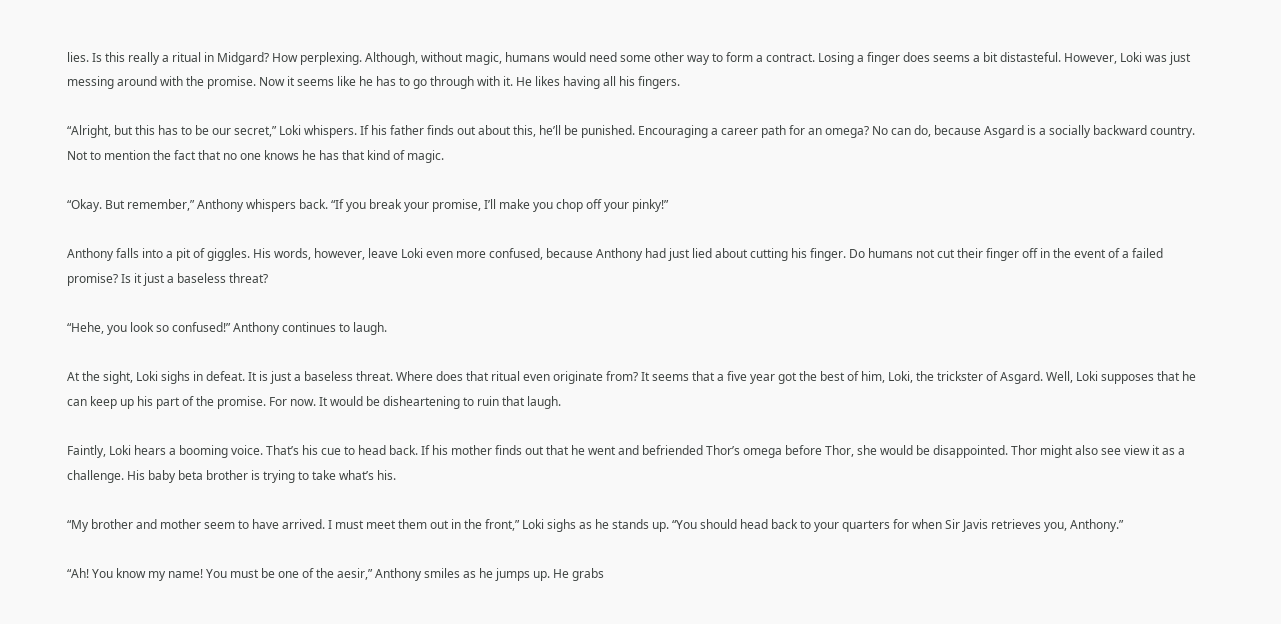lies. Is this really a ritual in Midgard? How perplexing. Although, without magic, humans would need some other way to form a contract. Losing a finger does seems a bit distasteful. However, Loki was just messing around with the promise. Now it seems like he has to go through with it. He likes having all his fingers.

“Alright, but this has to be our secret,” Loki whispers. If his father finds out about this, he’ll be punished. Encouraging a career path for an omega? No can do, because Asgard is a socially backward country. Not to mention the fact that no one knows he has that kind of magic.

“Okay. But remember,” Anthony whispers back. “If you break your promise, I’ll make you chop off your pinky!”

Anthony falls into a pit of giggles. His words, however, leave Loki even more confused, because Anthony had just lied about cutting his finger. Do humans not cut their finger off in the event of a failed promise? Is it just a baseless threat?

“Hehe, you look so confused!” Anthony continues to laugh.

At the sight, Loki sighs in defeat. It is just a baseless threat. Where does that ritual even originate from? It seems that a five year got the best of him, Loki, the trickster of Asgard. Well, Loki supposes that he can keep up his part of the promise. For now. It would be disheartening to ruin that laugh.

Faintly, Loki hears a booming voice. That’s his cue to head back. If his mother finds out that he went and befriended Thor’s omega before Thor, she would be disappointed. Thor might also see view it as a challenge. His baby beta brother is trying to take what’s his.

“My brother and mother seem to have arrived. I must meet them out in the front,” Loki sighs as he stands up. “You should head back to your quarters for when Sir Javis retrieves you, Anthony.”

“Ah! You know my name! You must be one of the aesir,” Anthony smiles as he jumps up. He grabs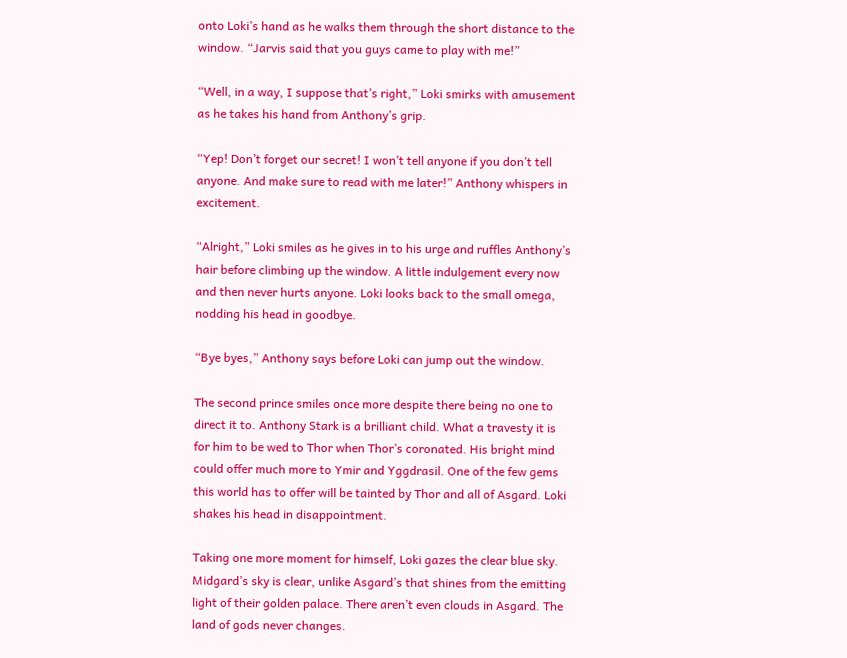onto Loki’s hand as he walks them through the short distance to the window. “Jarvis said that you guys came to play with me!”

“Well, in a way, I suppose that’s right,” Loki smirks with amusement as he takes his hand from Anthony’s grip.

“Yep! Don’t forget our secret! I won’t tell anyone if you don’t tell anyone. And make sure to read with me later!” Anthony whispers in excitement.

“Alright,” Loki smiles as he gives in to his urge and ruffles Anthony’s hair before climbing up the window. A little indulgement every now and then never hurts anyone. Loki looks back to the small omega, nodding his head in goodbye.

“Bye byes,” Anthony says before Loki can jump out the window.

The second prince smiles once more despite there being no one to direct it to. Anthony Stark is a brilliant child. What a travesty it is for him to be wed to Thor when Thor’s coronated. His bright mind could offer much more to Ymir and Yggdrasil. One of the few gems this world has to offer will be tainted by Thor and all of Asgard. Loki shakes his head in disappointment.

Taking one more moment for himself, Loki gazes the clear blue sky. Midgard’s sky is clear, unlike Asgard’s that shines from the emitting light of their golden palace. There aren’t even clouds in Asgard. The land of gods never changes.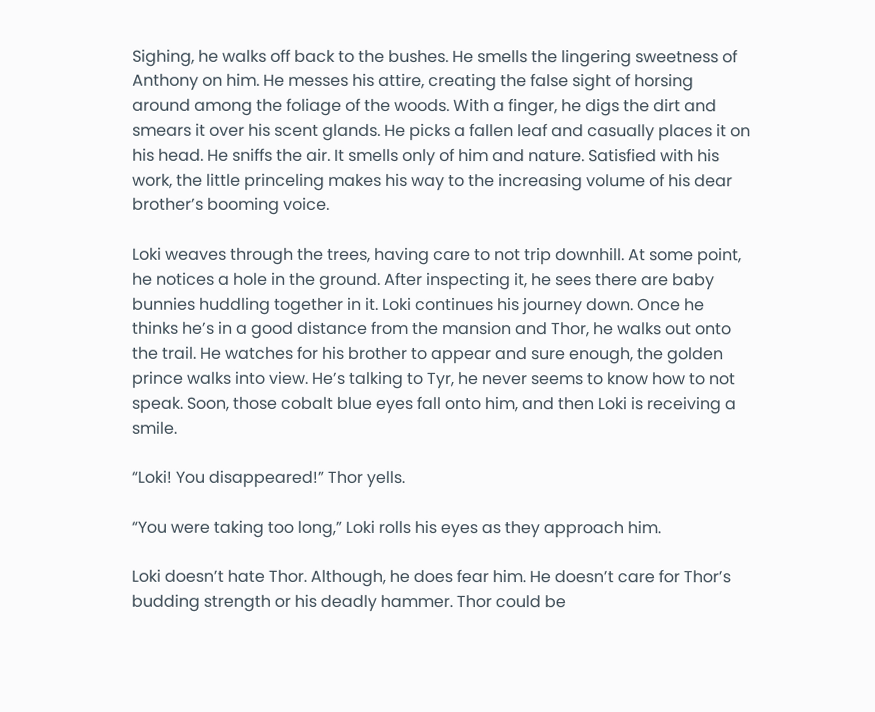Sighing, he walks off back to the bushes. He smells the lingering sweetness of Anthony on him. He messes his attire, creating the false sight of horsing around among the foliage of the woods. With a finger, he digs the dirt and smears it over his scent glands. He picks a fallen leaf and casually places it on his head. He sniffs the air. It smells only of him and nature. Satisfied with his work, the little princeling makes his way to the increasing volume of his dear brother’s booming voice.

Loki weaves through the trees, having care to not trip downhill. At some point, he notices a hole in the ground. After inspecting it, he sees there are baby bunnies huddling together in it. Loki continues his journey down. Once he thinks he’s in a good distance from the mansion and Thor, he walks out onto the trail. He watches for his brother to appear and sure enough, the golden prince walks into view. He’s talking to Tyr, he never seems to know how to not speak. Soon, those cobalt blue eyes fall onto him, and then Loki is receiving a smile.

“Loki! You disappeared!” Thor yells.

“You were taking too long,” Loki rolls his eyes as they approach him.

Loki doesn’t hate Thor. Although, he does fear him. He doesn’t care for Thor’s budding strength or his deadly hammer. Thor could be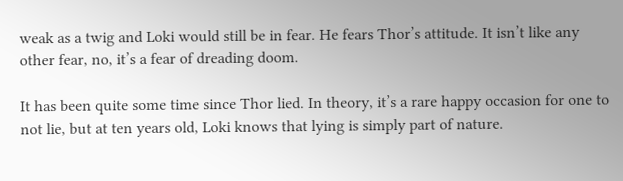weak as a twig and Loki would still be in fear. He fears Thor’s attitude. It isn’t like any other fear, no, it’s a fear of dreading doom.

It has been quite some time since Thor lied. In theory, it’s a rare happy occasion for one to not lie, but at ten years old, Loki knows that lying is simply part of nature.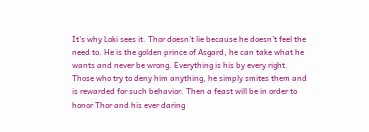It’s why Loki sees it. Thor doesn’t lie because he doesn’t feel the need to. He is the golden prince of Asgard, he can take what he wants and never be wrong. Everything is his by every right. Those who try to deny him anything, he simply smites them and is rewarded for such behavior. Then a feast will be in order to honor Thor and his ever daring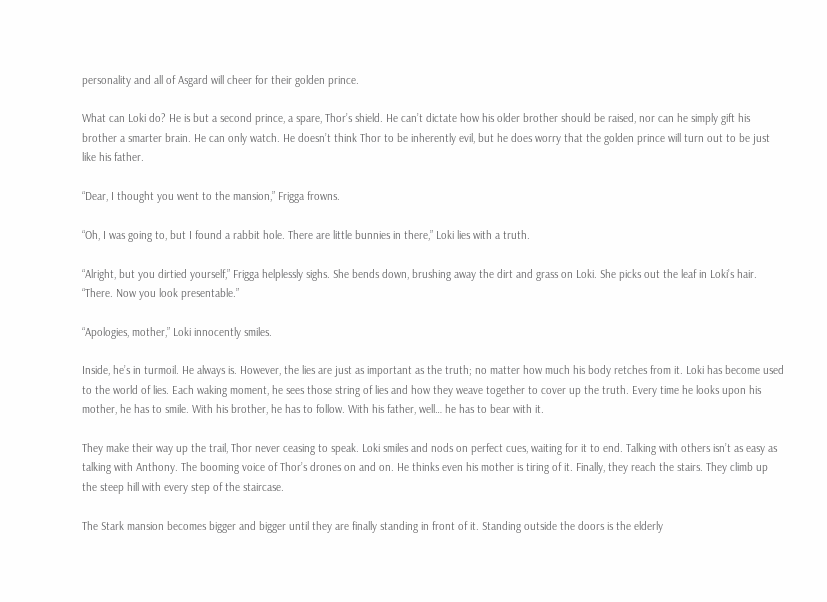personality and all of Asgard will cheer for their golden prince.

What can Loki do? He is but a second prince, a spare, Thor’s shield. He can’t dictate how his older brother should be raised, nor can he simply gift his brother a smarter brain. He can only watch. He doesn’t think Thor to be inherently evil, but he does worry that the golden prince will turn out to be just like his father.

“Dear, I thought you went to the mansion,” Frigga frowns.

“Oh, I was going to, but I found a rabbit hole. There are little bunnies in there,” Loki lies with a truth.

“Alright, but you dirtied yourself,” Frigga helplessly sighs. She bends down, brushing away the dirt and grass on Loki. She picks out the leaf in Loki’s hair. “There. Now you look presentable.”

“Apologies, mother,” Loki innocently smiles.

Inside, he’s in turmoil. He always is. However, the lies are just as important as the truth; no matter how much his body retches from it. Loki has become used to the world of lies. Each waking moment, he sees those string of lies and how they weave together to cover up the truth. Every time he looks upon his mother, he has to smile. With his brother, he has to follow. With his father, well… he has to bear with it.

They make their way up the trail, Thor never ceasing to speak. Loki smiles and nods on perfect cues, waiting for it to end. Talking with others isn’t as easy as talking with Anthony. The booming voice of Thor’s drones on and on. He thinks even his mother is tiring of it. Finally, they reach the stairs. They climb up the steep hill with every step of the staircase.

The Stark mansion becomes bigger and bigger until they are finally standing in front of it. Standing outside the doors is the elderly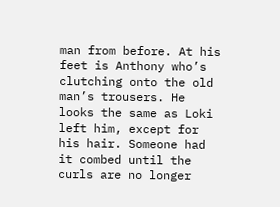man from before. At his feet is Anthony who’s clutching onto the old man’s trousers. He looks the same as Loki left him, except for his hair. Someone had it combed until the curls are no longer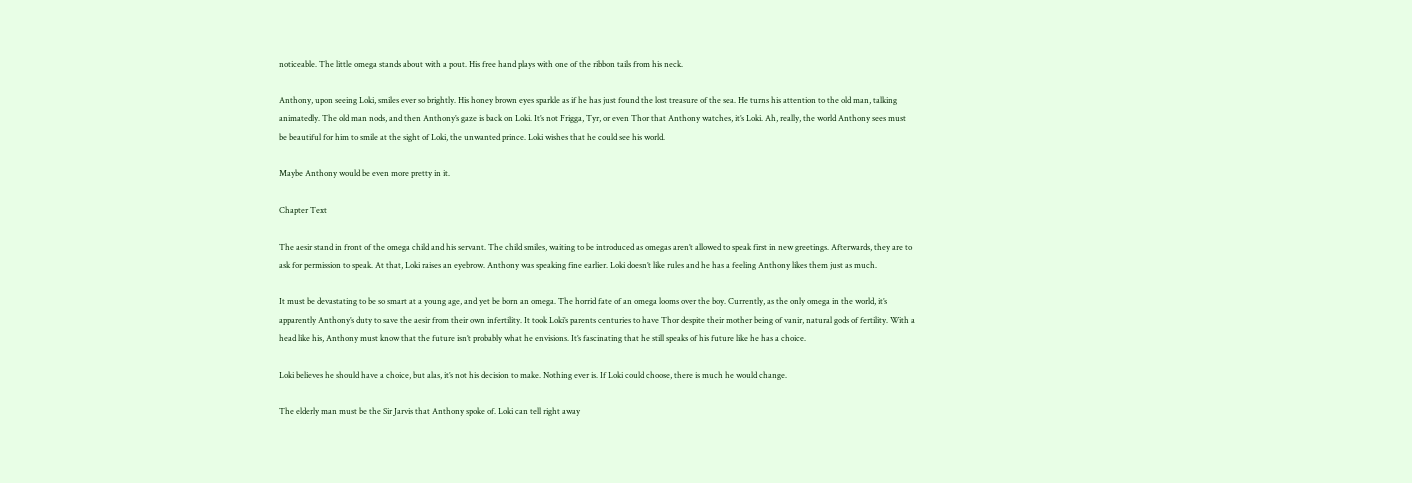noticeable. The little omega stands about with a pout. His free hand plays with one of the ribbon tails from his neck.

Anthony, upon seeing Loki, smiles ever so brightly. His honey brown eyes sparkle as if he has just found the lost treasure of the sea. He turns his attention to the old man, talking animatedly. The old man nods, and then Anthony’s gaze is back on Loki. It’s not Frigga, Tyr, or even Thor that Anthony watches, it’s Loki. Ah, really, the world Anthony sees must be beautiful for him to smile at the sight of Loki, the unwanted prince. Loki wishes that he could see his world.

Maybe Anthony would be even more pretty in it.

Chapter Text

The aesir stand in front of the omega child and his servant. The child smiles, waiting to be introduced as omegas aren’t allowed to speak first in new greetings. Afterwards, they are to ask for permission to speak. At that, Loki raises an eyebrow. Anthony was speaking fine earlier. Loki doesn’t like rules and he has a feeling Anthony likes them just as much.

It must be devastating to be so smart at a young age, and yet be born an omega. The horrid fate of an omega looms over the boy. Currently, as the only omega in the world, it’s apparently Anthony’s duty to save the aesir from their own infertility. It took Loki’s parents centuries to have Thor despite their mother being of vanir, natural gods of fertility. With a head like his, Anthony must know that the future isn’t probably what he envisions. It’s fascinating that he still speaks of his future like he has a choice.

Loki believes he should have a choice, but alas, it’s not his decision to make. Nothing ever is. If Loki could choose, there is much he would change.

The elderly man must be the Sir Jarvis that Anthony spoke of. Loki can tell right away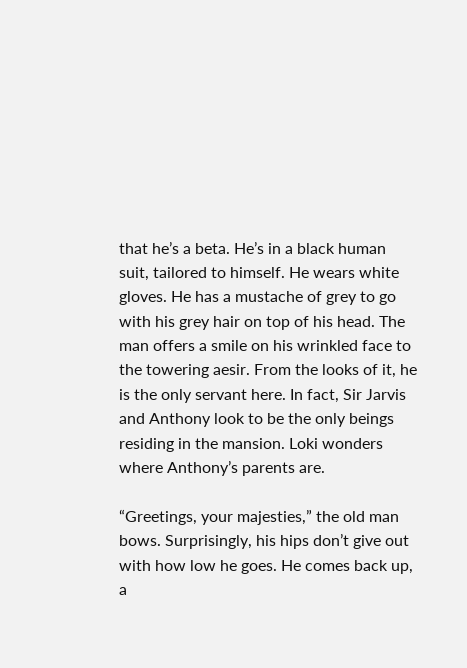that he’s a beta. He’s in a black human suit, tailored to himself. He wears white gloves. He has a mustache of grey to go with his grey hair on top of his head. The man offers a smile on his wrinkled face to the towering aesir. From the looks of it, he is the only servant here. In fact, Sir Jarvis and Anthony look to be the only beings residing in the mansion. Loki wonders where Anthony’s parents are.

“Greetings, your majesties,” the old man bows. Surprisingly, his hips don’t give out with how low he goes. He comes back up, a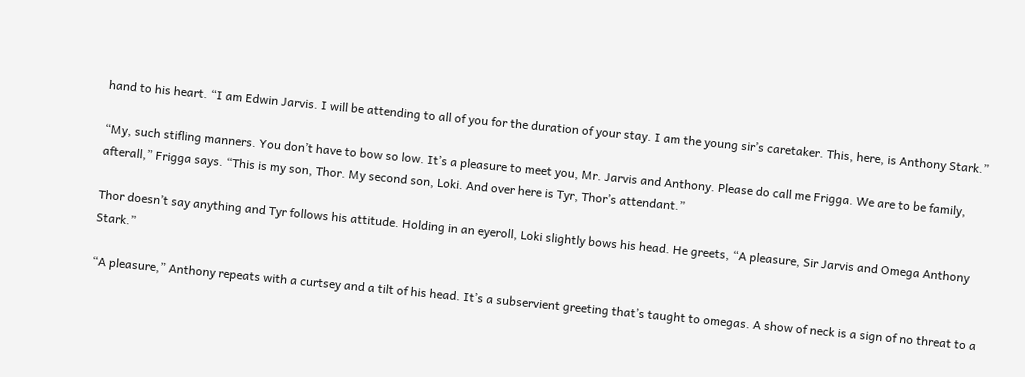hand to his heart. “I am Edwin Jarvis. I will be attending to all of you for the duration of your stay. I am the young sir’s caretaker. This, here, is Anthony Stark.”

“My, such stifling manners. You don’t have to bow so low. It’s a pleasure to meet you, Mr. Jarvis and Anthony. Please do call me Frigga. We are to be family, afterall,” Frigga says. “This is my son, Thor. My second son, Loki. And over here is Tyr, Thor’s attendant.”

Thor doesn’t say anything and Tyr follows his attitude. Holding in an eyeroll, Loki slightly bows his head. He greets, “A pleasure, Sir Jarvis and Omega Anthony Stark.”

“A pleasure,” Anthony repeats with a curtsey and a tilt of his head. It’s a subservient greeting that’s taught to omegas. A show of neck is a sign of no threat to a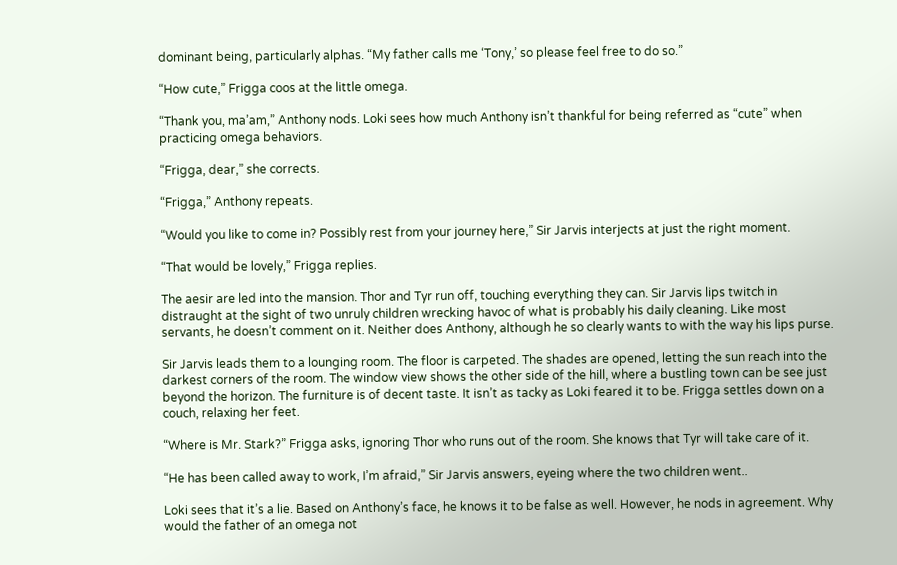dominant being, particularly alphas. “My father calls me ‘Tony,’ so please feel free to do so.”

“How cute,” Frigga coos at the little omega.

“Thank you, ma’am,” Anthony nods. Loki sees how much Anthony isn’t thankful for being referred as “cute” when practicing omega behaviors.

“Frigga, dear,” she corrects.

“Frigga,” Anthony repeats.

“Would you like to come in? Possibly rest from your journey here,” Sir Jarvis interjects at just the right moment.

“That would be lovely,” Frigga replies.

The aesir are led into the mansion. Thor and Tyr run off, touching everything they can. Sir Jarvis lips twitch in distraught at the sight of two unruly children wrecking havoc of what is probably his daily cleaning. Like most servants, he doesn’t comment on it. Neither does Anthony, although he so clearly wants to with the way his lips purse.

Sir Jarvis leads them to a lounging room. The floor is carpeted. The shades are opened, letting the sun reach into the darkest corners of the room. The window view shows the other side of the hill, where a bustling town can be see just beyond the horizon. The furniture is of decent taste. It isn’t as tacky as Loki feared it to be. Frigga settles down on a couch, relaxing her feet.

“Where is Mr. Stark?” Frigga asks, ignoring Thor who runs out of the room. She knows that Tyr will take care of it.

“He has been called away to work, I’m afraid,” Sir Jarvis answers, eyeing where the two children went..

Loki sees that it’s a lie. Based on Anthony’s face, he knows it to be false as well. However, he nods in agreement. Why would the father of an omega not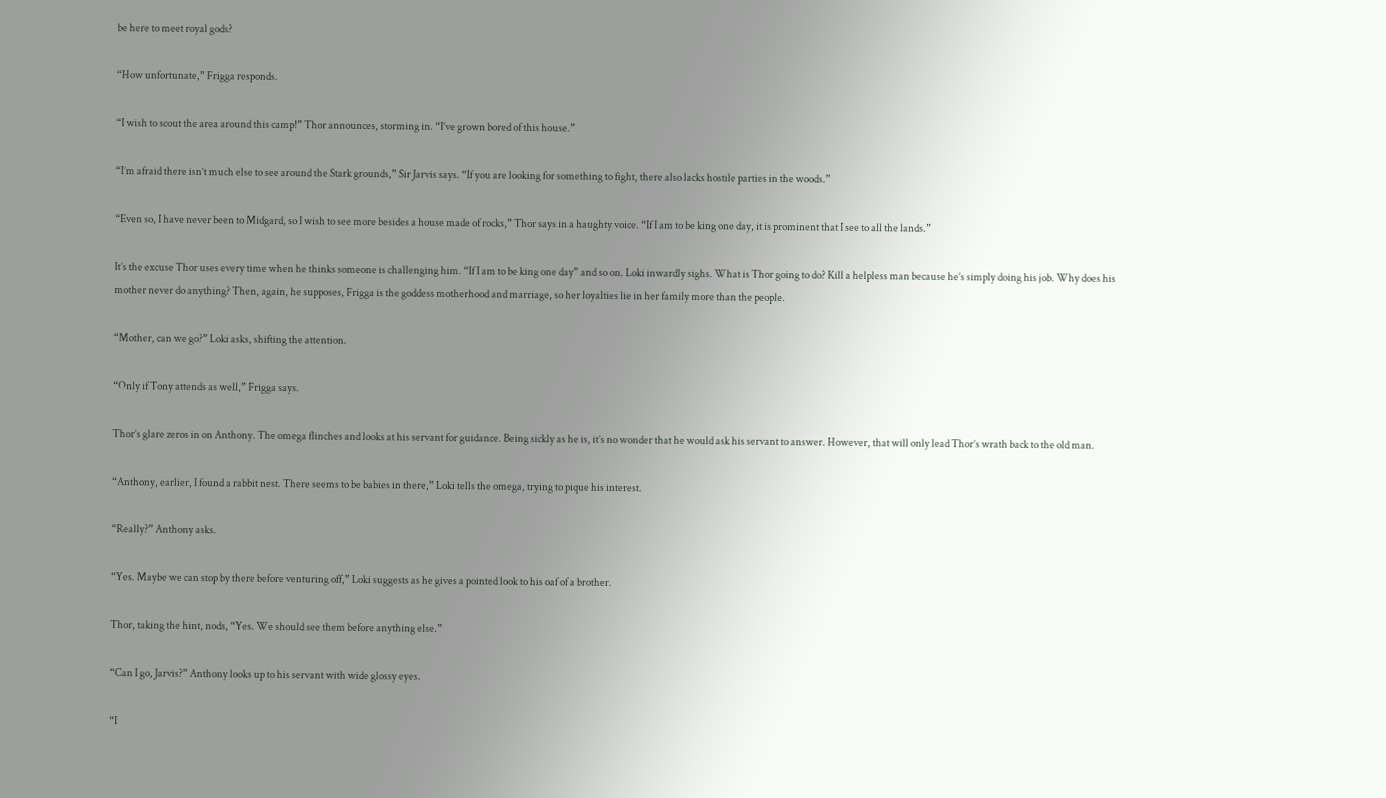be here to meet royal gods?

“How unfortunate,” Frigga responds.

“I wish to scout the area around this camp!” Thor announces, storming in. “I’ve grown bored of this house.”

“I’m afraid there isn’t much else to see around the Stark grounds,” Sir Jarvis says. “If you are looking for something to fight, there also lacks hostile parties in the woods.”

“Even so, I have never been to Midgard, so I wish to see more besides a house made of rocks,” Thor says in a haughty voice. “If I am to be king one day, it is prominent that I see to all the lands.”

It’s the excuse Thor uses every time when he thinks someone is challenging him. “If I am to be king one day” and so on. Loki inwardly sighs. What is Thor going to do? Kill a helpless man because he’s simply doing his job. Why does his mother never do anything? Then, again, he supposes, Frigga is the goddess motherhood and marriage, so her loyalties lie in her family more than the people.

“Mother, can we go?” Loki asks, shifting the attention.

“Only if Tony attends as well,” Frigga says.

Thor’s glare zeros in on Anthony. The omega flinches and looks at his servant for guidance. Being sickly as he is, it’s no wonder that he would ask his servant to answer. However, that will only lead Thor’s wrath back to the old man.

“Anthony, earlier, I found a rabbit nest. There seems to be babies in there,” Loki tells the omega, trying to pique his interest.

“Really?” Anthony asks.

“Yes. Maybe we can stop by there before venturing off,” Loki suggests as he gives a pointed look to his oaf of a brother.

Thor, taking the hint, nods, “Yes. We should see them before anything else.”

“Can I go, Jarvis?” Anthony looks up to his servant with wide glossy eyes.

“I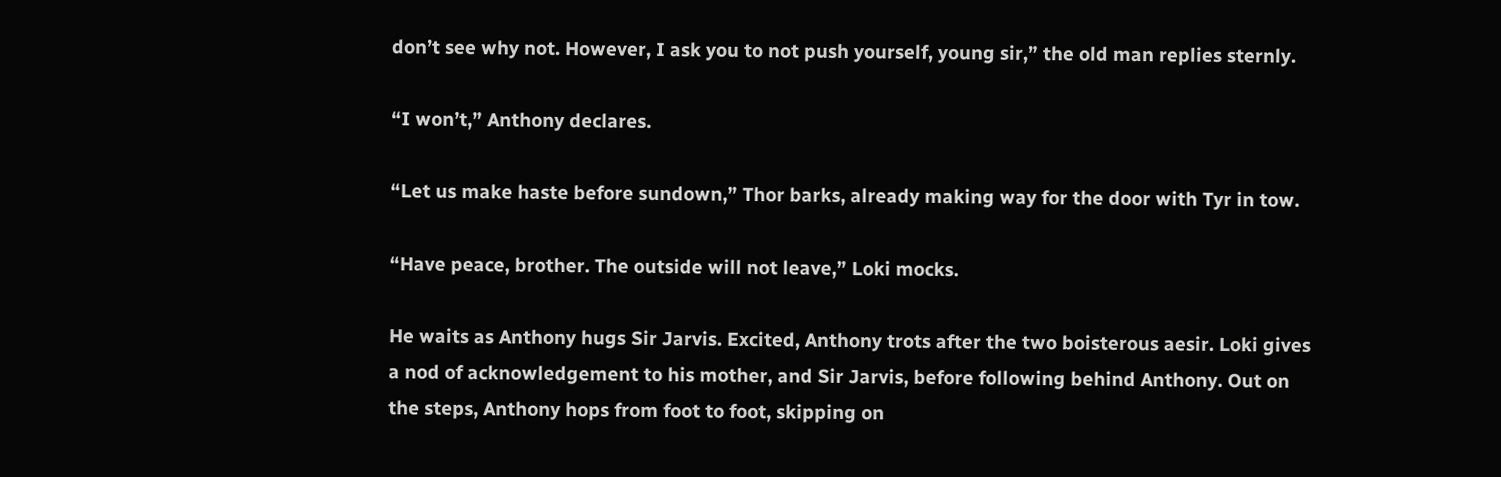don’t see why not. However, I ask you to not push yourself, young sir,” the old man replies sternly.

“I won’t,” Anthony declares.

“Let us make haste before sundown,” Thor barks, already making way for the door with Tyr in tow.

“Have peace, brother. The outside will not leave,” Loki mocks.

He waits as Anthony hugs Sir Jarvis. Excited, Anthony trots after the two boisterous aesir. Loki gives a nod of acknowledgement to his mother, and Sir Jarvis, before following behind Anthony. Out on the steps, Anthony hops from foot to foot, skipping on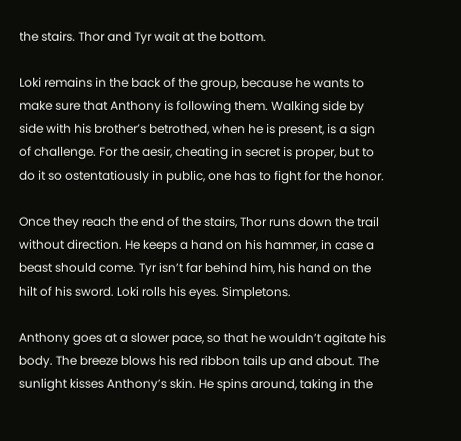the stairs. Thor and Tyr wait at the bottom.

Loki remains in the back of the group, because he wants to make sure that Anthony is following them. Walking side by side with his brother’s betrothed, when he is present, is a sign of challenge. For the aesir, cheating in secret is proper, but to do it so ostentatiously in public, one has to fight for the honor.

Once they reach the end of the stairs, Thor runs down the trail without direction. He keeps a hand on his hammer, in case a beast should come. Tyr isn’t far behind him, his hand on the hilt of his sword. Loki rolls his eyes. Simpletons.

Anthony goes at a slower pace, so that he wouldn’t agitate his body. The breeze blows his red ribbon tails up and about. The sunlight kisses Anthony’s skin. He spins around, taking in the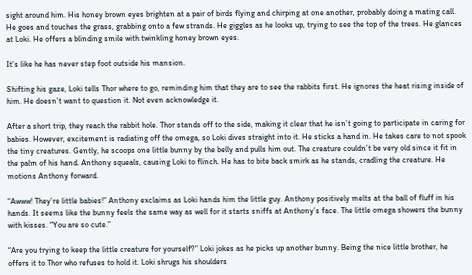sight around him. His honey brown eyes brighten at a pair of birds flying and chirping at one another, probably doing a mating call. He goes and touches the grass, grabbing onto a few strands. He giggles as he looks up, trying to see the top of the trees. He glances at Loki. He offers a blinding smile with twinkling honey brown eyes.

It’s like he has never step foot outside his mansion.

Shifting his gaze, Loki tells Thor where to go, reminding him that they are to see the rabbits first. He ignores the heat rising inside of him. He doesn’t want to question it. Not even acknowledge it.

After a short trip, they reach the rabbit hole. Thor stands off to the side, making it clear that he isn’t going to participate in caring for babies. However, excitement is radiating off the omega, so Loki dives straight into it. He sticks a hand in. He takes care to not spook the tiny creatures. Gently, he scoops one little bunny by the belly and pulls him out. The creature couldn’t be very old since it fit in the palm of his hand. Anthony squeals, causing Loki to flinch. He has to bite back smirk as he stands, cradling the creature. He motions Anthony forward.

“Awww! They’re little babies!” Anthony exclaims as Loki hands him the little guy. Anthony positively melts at the ball of fluff in his hands. It seems like the bunny feels the same way as well for it starts sniffs at Anthony’s face. The little omega showers the bunny with kisses. “You are so cute.”

“Are you trying to keep the little creature for yourself?” Loki jokes as he picks up another bunny. Being the nice little brother, he offers it to Thor who refuses to hold it. Loki shrugs his shoulders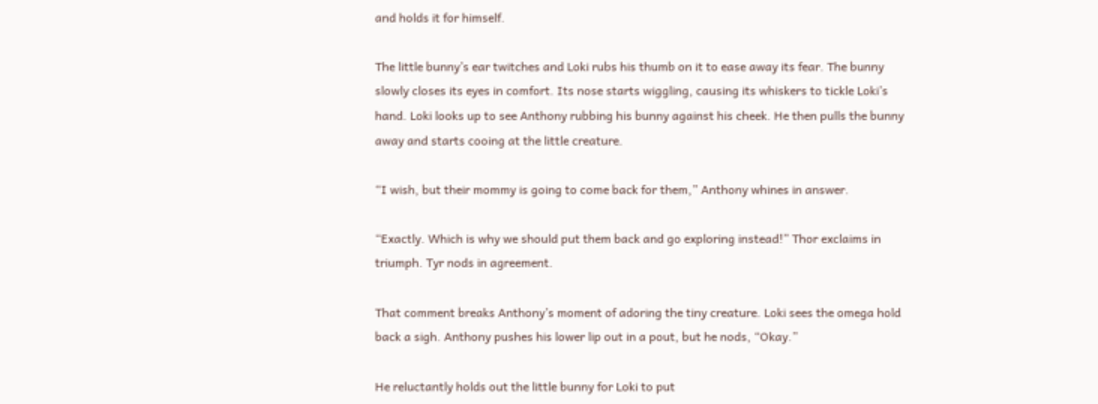and holds it for himself.

The little bunny’s ear twitches and Loki rubs his thumb on it to ease away its fear. The bunny slowly closes its eyes in comfort. Its nose starts wiggling, causing its whiskers to tickle Loki’s hand. Loki looks up to see Anthony rubbing his bunny against his cheek. He then pulls the bunny away and starts cooing at the little creature.

“I wish, but their mommy is going to come back for them,” Anthony whines in answer.

“Exactly. Which is why we should put them back and go exploring instead!” Thor exclaims in triumph. Tyr nods in agreement.

That comment breaks Anthony’s moment of adoring the tiny creature. Loki sees the omega hold back a sigh. Anthony pushes his lower lip out in a pout, but he nods, “Okay.”

He reluctantly holds out the little bunny for Loki to put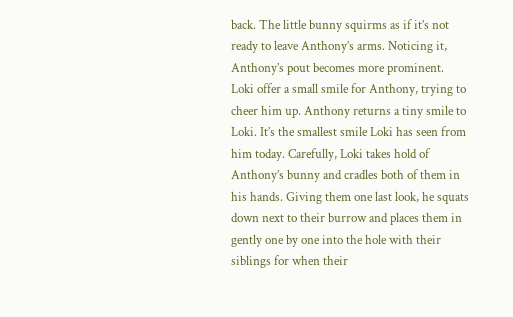back. The little bunny squirms as if it’s not ready to leave Anthony’s arms. Noticing it, Anthony’s pout becomes more prominent. Loki offer a small smile for Anthony, trying to cheer him up. Anthony returns a tiny smile to Loki. It’s the smallest smile Loki has seen from him today. Carefully, Loki takes hold of Anthony’s bunny and cradles both of them in his hands. Giving them one last look, he squats down next to their burrow and places them in gently one by one into the hole with their siblings for when their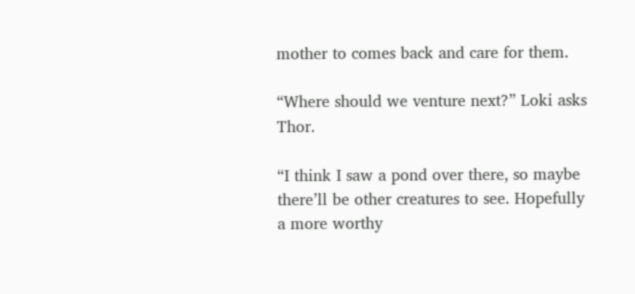mother to comes back and care for them.

“Where should we venture next?” Loki asks Thor.

“I think I saw a pond over there, so maybe there’ll be other creatures to see. Hopefully a more worthy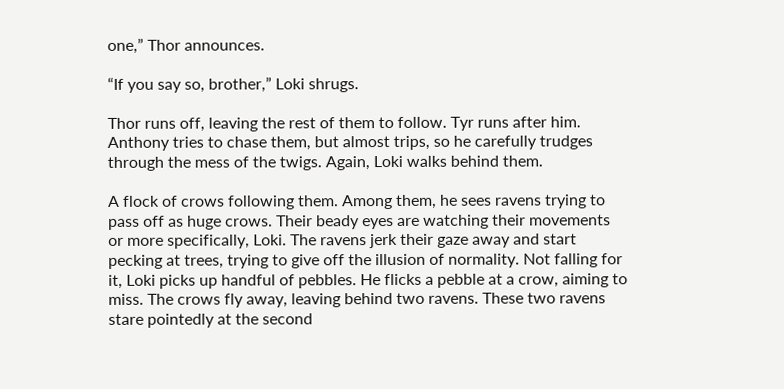one,” Thor announces.

“If you say so, brother,” Loki shrugs.

Thor runs off, leaving the rest of them to follow. Tyr runs after him. Anthony tries to chase them, but almost trips, so he carefully trudges through the mess of the twigs. Again, Loki walks behind them.

A flock of crows following them. Among them, he sees ravens trying to pass off as huge crows. Their beady eyes are watching their movements or more specifically, Loki. The ravens jerk their gaze away and start pecking at trees, trying to give off the illusion of normality. Not falling for it, Loki picks up handful of pebbles. He flicks a pebble at a crow, aiming to miss. The crows fly away, leaving behind two ravens. These two ravens stare pointedly at the second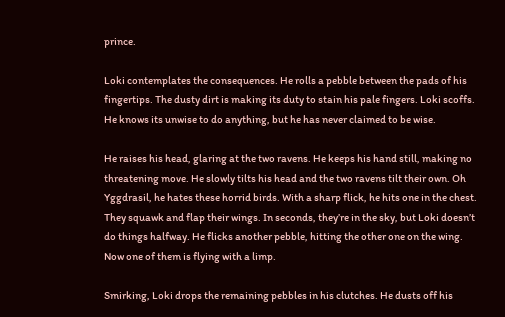prince.

Loki contemplates the consequences. He rolls a pebble between the pads of his fingertips. The dusty dirt is making its duty to stain his pale fingers. Loki scoffs. He knows its unwise to do anything, but he has never claimed to be wise.

He raises his head, glaring at the two ravens. He keeps his hand still, making no threatening move. He slowly tilts his head and the two ravens tilt their own. Oh Yggdrasil, he hates these horrid birds. With a sharp flick, he hits one in the chest. They squawk and flap their wings. In seconds, they’re in the sky, but Loki doesn’t do things halfway. He flicks another pebble, hitting the other one on the wing. Now one of them is flying with a limp.

Smirking, Loki drops the remaining pebbles in his clutches. He dusts off his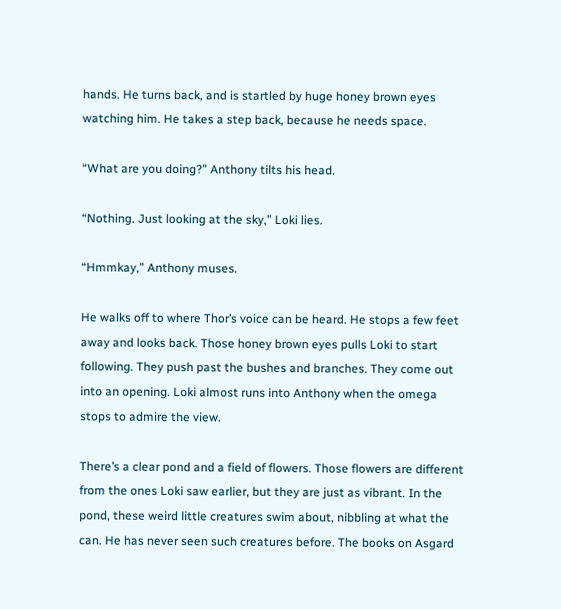hands. He turns back, and is startled by huge honey brown eyes watching him. He takes a step back, because he needs space.

“What are you doing?” Anthony tilts his head.

“Nothing. Just looking at the sky,” Loki lies.

“Hmmkay,” Anthony muses.

He walks off to where Thor’s voice can be heard. He stops a few feet away and looks back. Those honey brown eyes pulls Loki to start following. They push past the bushes and branches. They come out into an opening. Loki almost runs into Anthony when the omega stops to admire the view.

There’s a clear pond and a field of flowers. Those flowers are different from the ones Loki saw earlier, but they are just as vibrant. In the pond, these weird little creatures swim about, nibbling at what the can. He has never seen such creatures before. The books on Asgard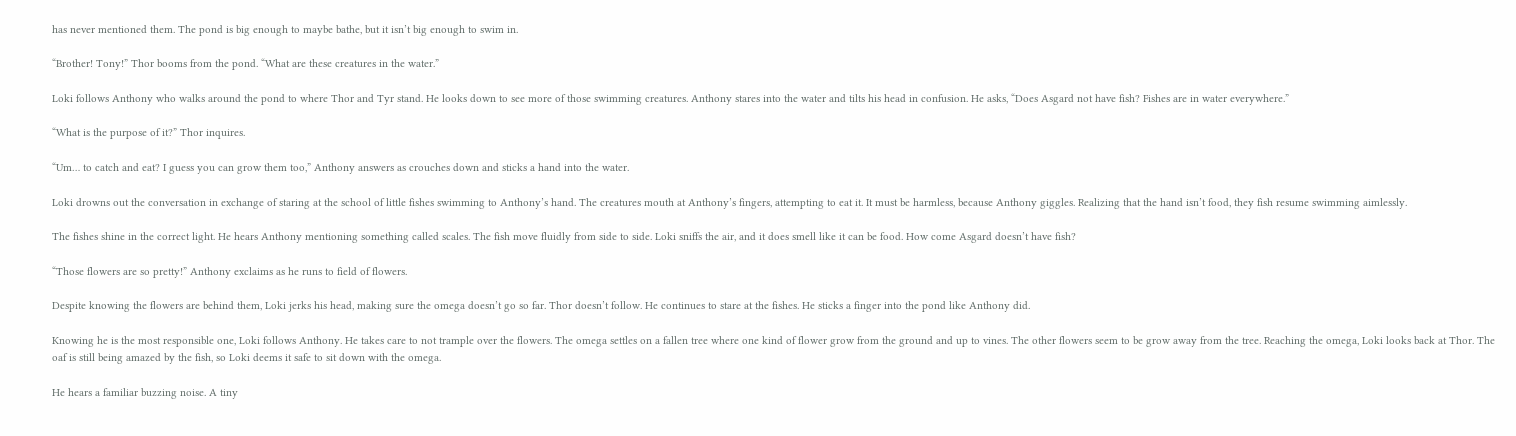has never mentioned them. The pond is big enough to maybe bathe, but it isn’t big enough to swim in.

“Brother! Tony!” Thor booms from the pond. “What are these creatures in the water.”

Loki follows Anthony who walks around the pond to where Thor and Tyr stand. He looks down to see more of those swimming creatures. Anthony stares into the water and tilts his head in confusion. He asks, “Does Asgard not have fish? Fishes are in water everywhere.”

“What is the purpose of it?” Thor inquires.

“Um… to catch and eat? I guess you can grow them too,” Anthony answers as crouches down and sticks a hand into the water.

Loki drowns out the conversation in exchange of staring at the school of little fishes swimming to Anthony’s hand. The creatures mouth at Anthony’s fingers, attempting to eat it. It must be harmless, because Anthony giggles. Realizing that the hand isn’t food, they fish resume swimming aimlessly.

The fishes shine in the correct light. He hears Anthony mentioning something called scales. The fish move fluidly from side to side. Loki sniffs the air, and it does smell like it can be food. How come Asgard doesn’t have fish?

“Those flowers are so pretty!” Anthony exclaims as he runs to field of flowers.

Despite knowing the flowers are behind them, Loki jerks his head, making sure the omega doesn’t go so far. Thor doesn’t follow. He continues to stare at the fishes. He sticks a finger into the pond like Anthony did.

Knowing he is the most responsible one, Loki follows Anthony. He takes care to not trample over the flowers. The omega settles on a fallen tree where one kind of flower grow from the ground and up to vines. The other flowers seem to be grow away from the tree. Reaching the omega, Loki looks back at Thor. The oaf is still being amazed by the fish, so Loki deems it safe to sit down with the omega.

He hears a familiar buzzing noise. A tiny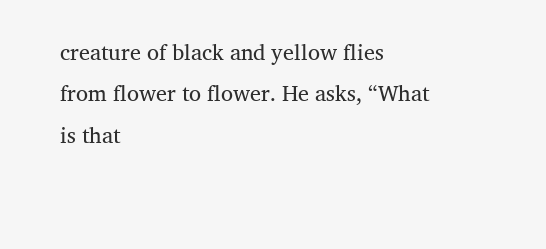creature of black and yellow flies from flower to flower. He asks, “What is that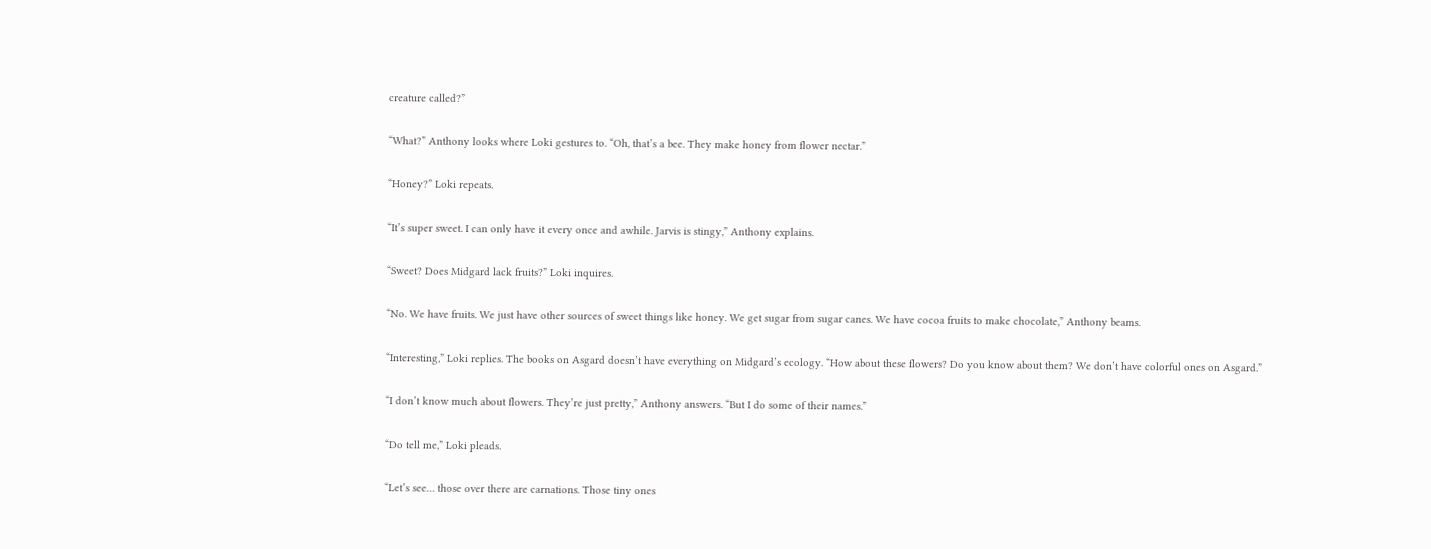creature called?”

“What?” Anthony looks where Loki gestures to. “Oh, that’s a bee. They make honey from flower nectar.”

“Honey?” Loki repeats.

“It’s super sweet. I can only have it every once and awhile. Jarvis is stingy,” Anthony explains.

“Sweet? Does Midgard lack fruits?” Loki inquires.

“No. We have fruits. We just have other sources of sweet things like honey. We get sugar from sugar canes. We have cocoa fruits to make chocolate,” Anthony beams.

“Interesting,” Loki replies. The books on Asgard doesn’t have everything on Midgard’s ecology. “How about these flowers? Do you know about them? We don’t have colorful ones on Asgard.”

“I don’t know much about flowers. They’re just pretty,” Anthony answers. “But I do some of their names.”

“Do tell me,” Loki pleads.

“Let’s see… those over there are carnations. Those tiny ones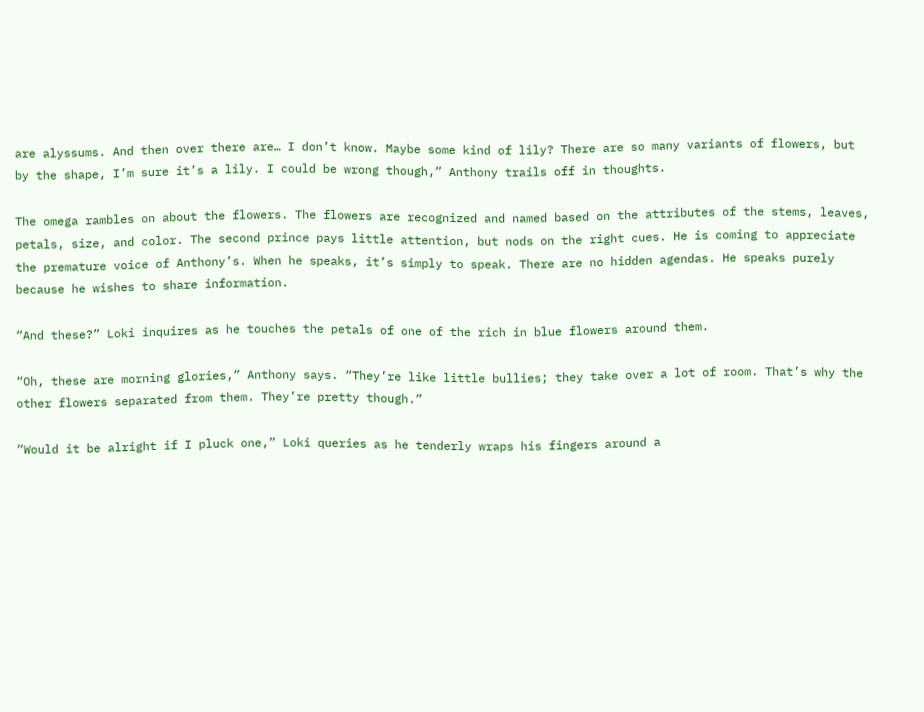are alyssums. And then over there are… I don’t know. Maybe some kind of lily? There are so many variants of flowers, but by the shape, I’m sure it’s a lily. I could be wrong though,” Anthony trails off in thoughts.

The omega rambles on about the flowers. The flowers are recognized and named based on the attributes of the stems, leaves, petals, size, and color. The second prince pays little attention, but nods on the right cues. He is coming to appreciate the premature voice of Anthony’s. When he speaks, it’s simply to speak. There are no hidden agendas. He speaks purely because he wishes to share information.

“And these?” Loki inquires as he touches the petals of one of the rich in blue flowers around them.

“Oh, these are morning glories,” Anthony says. “They’re like little bullies; they take over a lot of room. That’s why the other flowers separated from them. They’re pretty though.”

“Would it be alright if I pluck one,” Loki queries as he tenderly wraps his fingers around a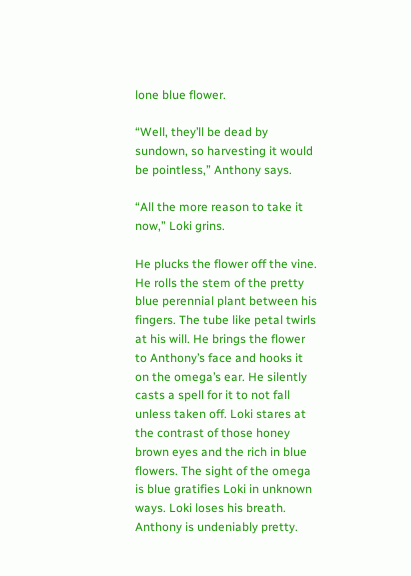lone blue flower.

“Well, they’ll be dead by sundown, so harvesting it would be pointless,” Anthony says.

“All the more reason to take it now,” Loki grins.

He plucks the flower off the vine. He rolls the stem of the pretty blue perennial plant between his fingers. The tube like petal twirls at his will. He brings the flower to Anthony’s face and hooks it on the omega’s ear. He silently casts a spell for it to not fall unless taken off. Loki stares at the contrast of those honey brown eyes and the rich in blue flowers. The sight of the omega is blue gratifies Loki in unknown ways. Loki loses his breath. Anthony is undeniably pretty.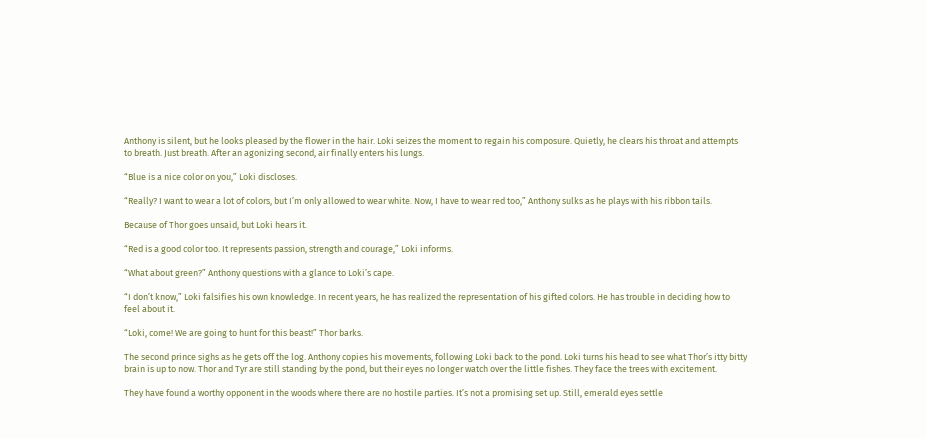Anthony is silent, but he looks pleased by the flower in the hair. Loki seizes the moment to regain his composure. Quietly, he clears his throat and attempts to breath. Just breath. After an agonizing second, air finally enters his lungs.

“Blue is a nice color on you,” Loki discloses.

“Really? I want to wear a lot of colors, but I’m only allowed to wear white. Now, I have to wear red too,” Anthony sulks as he plays with his ribbon tails.

Because of Thor goes unsaid, but Loki hears it.

“Red is a good color too. It represents passion, strength and courage,” Loki informs.

“What about green?” Anthony questions with a glance to Loki’s cape.

“I don’t know,” Loki falsifies his own knowledge. In recent years, he has realized the representation of his gifted colors. He has trouble in deciding how to feel about it.

“Loki, come! We are going to hunt for this beast!” Thor barks.

The second prince sighs as he gets off the log. Anthony copies his movements, following Loki back to the pond. Loki turns his head to see what Thor’s itty bitty brain is up to now. Thor and Tyr are still standing by the pond, but their eyes no longer watch over the little fishes. They face the trees with excitement.

They have found a worthy opponent in the woods where there are no hostile parties. It’s not a promising set up. Still, emerald eyes settle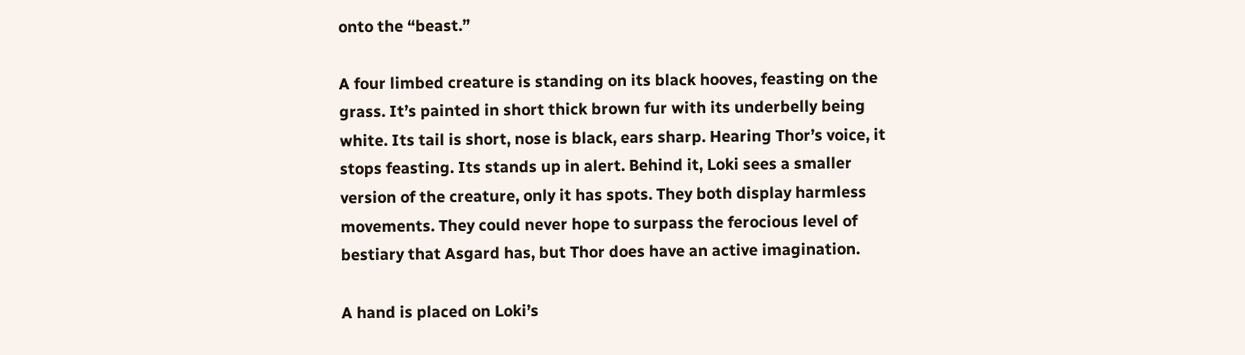onto the “beast.”

A four limbed creature is standing on its black hooves, feasting on the grass. It’s painted in short thick brown fur with its underbelly being white. Its tail is short, nose is black, ears sharp. Hearing Thor’s voice, it stops feasting. Its stands up in alert. Behind it, Loki sees a smaller version of the creature, only it has spots. They both display harmless movements. They could never hope to surpass the ferocious level of bestiary that Asgard has, but Thor does have an active imagination.

A hand is placed on Loki’s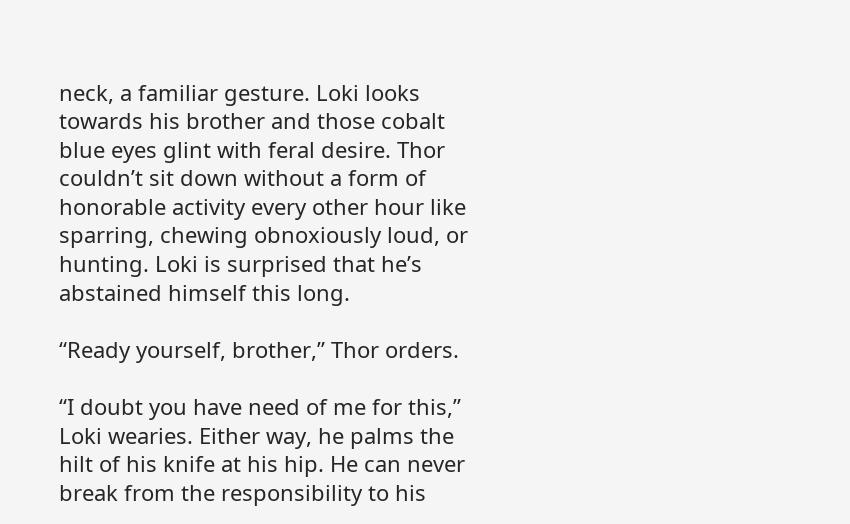neck, a familiar gesture. Loki looks towards his brother and those cobalt blue eyes glint with feral desire. Thor couldn’t sit down without a form of honorable activity every other hour like sparring, chewing obnoxiously loud, or hunting. Loki is surprised that he’s abstained himself this long.

“Ready yourself, brother,” Thor orders.

“I doubt you have need of me for this,” Loki wearies. Either way, he palms the hilt of his knife at his hip. He can never break from the responsibility to his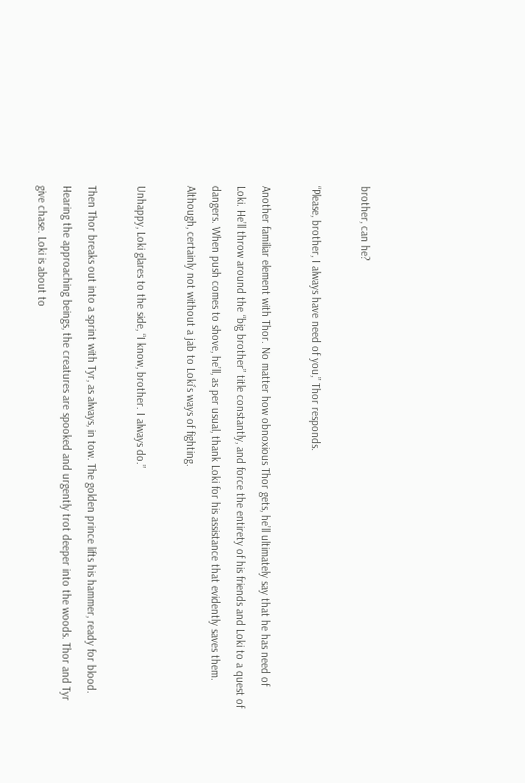brother, can he?

“Please, brother, I always have need of you,” Thor responds.

Another familiar element with Thor. No matter how obnoxious Thor gets, he’ll ultimately say that he has need of Loki. He’ll throw around the “big brother” title constantly, and force the entirety of his friends and Loki to a quest of dangers. When push comes to shove, he’ll, as per usual, thank Loki for his assistance that evidently saves them. Although, certainly not without a jab to Loki’s ways of fighting.

Unhappy, Loki glares to the side, “I know, brother. I always do.”

Then Thor breaks out into a sprint with Tyr, as always, in tow. The golden prince lifts his hammer, ready for blood. Hearing the approaching beings, the creatures are spooked and urgently trot deeper into the woods. Thor and Tyr give chase. Loki is about to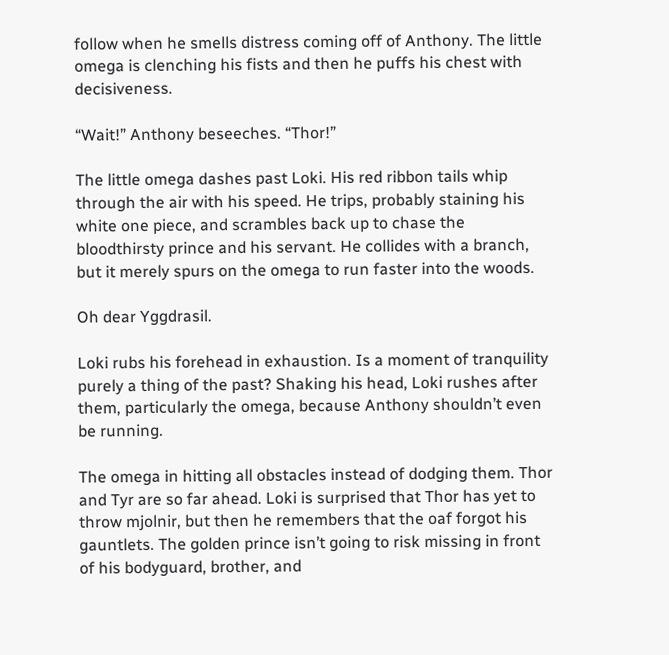follow when he smells distress coming off of Anthony. The little omega is clenching his fists and then he puffs his chest with decisiveness.

“Wait!” Anthony beseeches. “Thor!”

The little omega dashes past Loki. His red ribbon tails whip through the air with his speed. He trips, probably staining his white one piece, and scrambles back up to chase the bloodthirsty prince and his servant. He collides with a branch, but it merely spurs on the omega to run faster into the woods.

Oh dear Yggdrasil.

Loki rubs his forehead in exhaustion. Is a moment of tranquility purely a thing of the past? Shaking his head, Loki rushes after them, particularly the omega, because Anthony shouldn’t even be running.

The omega in hitting all obstacles instead of dodging them. Thor and Tyr are so far ahead. Loki is surprised that Thor has yet to throw mjolnir, but then he remembers that the oaf forgot his gauntlets. The golden prince isn’t going to risk missing in front of his bodyguard, brother, and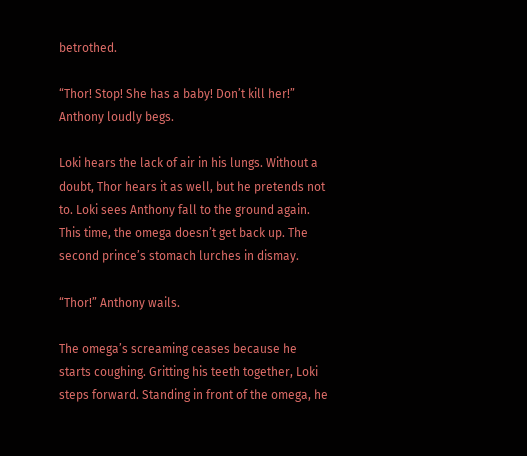betrothed.

“Thor! Stop! She has a baby! Don’t kill her!” Anthony loudly begs.

Loki hears the lack of air in his lungs. Without a doubt, Thor hears it as well, but he pretends not to. Loki sees Anthony fall to the ground again. This time, the omega doesn’t get back up. The second prince’s stomach lurches in dismay.

“Thor!” Anthony wails.

The omega’s screaming ceases because he starts coughing. Gritting his teeth together, Loki steps forward. Standing in front of the omega, he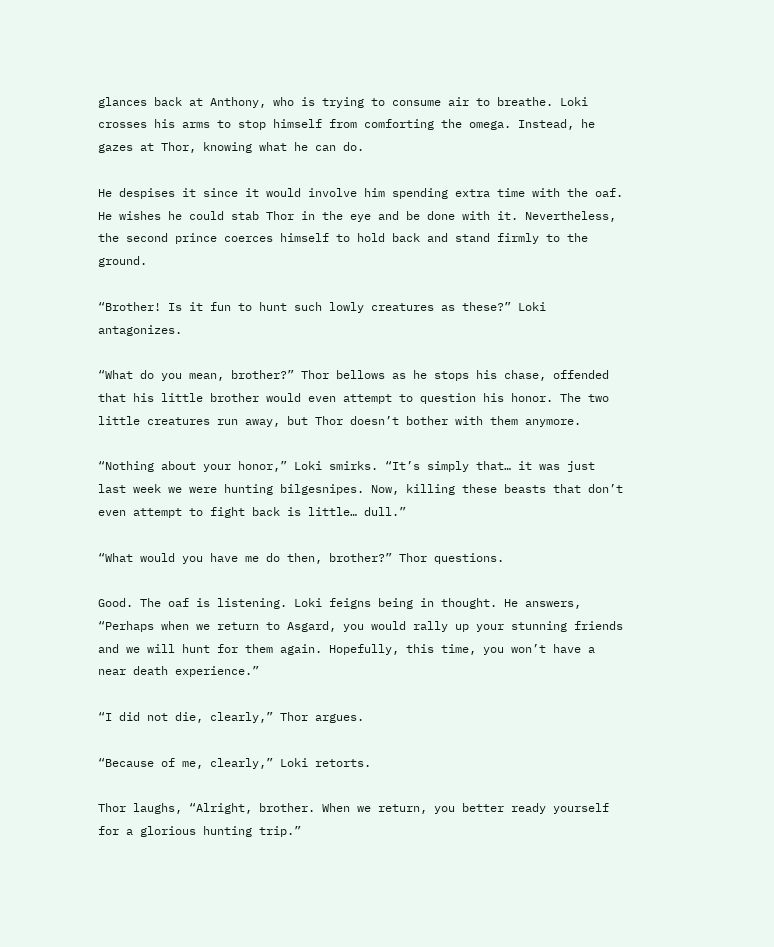glances back at Anthony, who is trying to consume air to breathe. Loki crosses his arms to stop himself from comforting the omega. Instead, he gazes at Thor, knowing what he can do.

He despises it since it would involve him spending extra time with the oaf. He wishes he could stab Thor in the eye and be done with it. Nevertheless, the second prince coerces himself to hold back and stand firmly to the ground.

“Brother! Is it fun to hunt such lowly creatures as these?” Loki antagonizes.

“What do you mean, brother?” Thor bellows as he stops his chase, offended that his little brother would even attempt to question his honor. The two little creatures run away, but Thor doesn’t bother with them anymore.

“Nothing about your honor,” Loki smirks. “It’s simply that… it was just last week we were hunting bilgesnipes. Now, killing these beasts that don’t even attempt to fight back is little… dull.”

“What would you have me do then, brother?” Thor questions.

Good. The oaf is listening. Loki feigns being in thought. He answers, “Perhaps when we return to Asgard, you would rally up your stunning friends and we will hunt for them again. Hopefully, this time, you won’t have a near death experience.”

“I did not die, clearly,” Thor argues.

“Because of me, clearly,” Loki retorts.

Thor laughs, “Alright, brother. When we return, you better ready yourself for a glorious hunting trip.”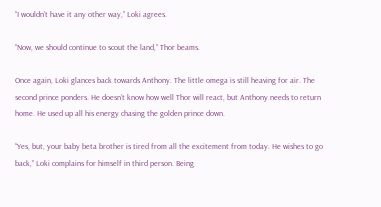“I wouldn’t have it any other way,” Loki agrees.

“Now, we should continue to scout the land,” Thor beams.

Once again, Loki glances back towards Anthony. The little omega is still heaving for air. The second prince ponders. He doesn’t know how well Thor will react, but Anthony needs to return home. He used up all his energy chasing the golden prince down.

“Yes, but, your baby beta brother is tired from all the excitement from today. He wishes to go back,” Loki complains for himself in third person. Being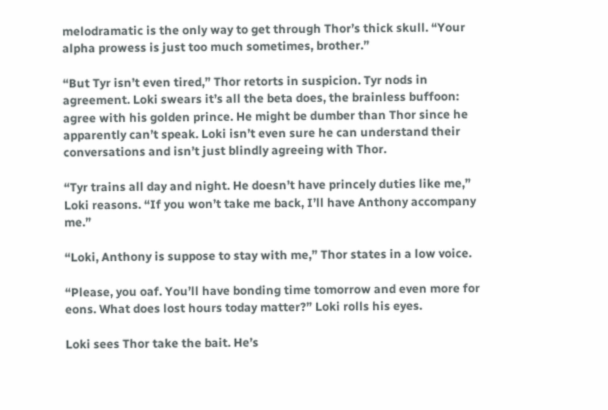melodramatic is the only way to get through Thor’s thick skull. “Your alpha prowess is just too much sometimes, brother.”

“But Tyr isn’t even tired,” Thor retorts in suspicion. Tyr nods in agreement. Loki swears it’s all the beta does, the brainless buffoon: agree with his golden prince. He might be dumber than Thor since he apparently can’t speak. Loki isn’t even sure he can understand their conversations and isn’t just blindly agreeing with Thor.

“Tyr trains all day and night. He doesn’t have princely duties like me,” Loki reasons. “If you won’t take me back, I’ll have Anthony accompany me.”

“Loki, Anthony is suppose to stay with me,” Thor states in a low voice.

“Please, you oaf. You’ll have bonding time tomorrow and even more for eons. What does lost hours today matter?” Loki rolls his eyes.

Loki sees Thor take the bait. He’s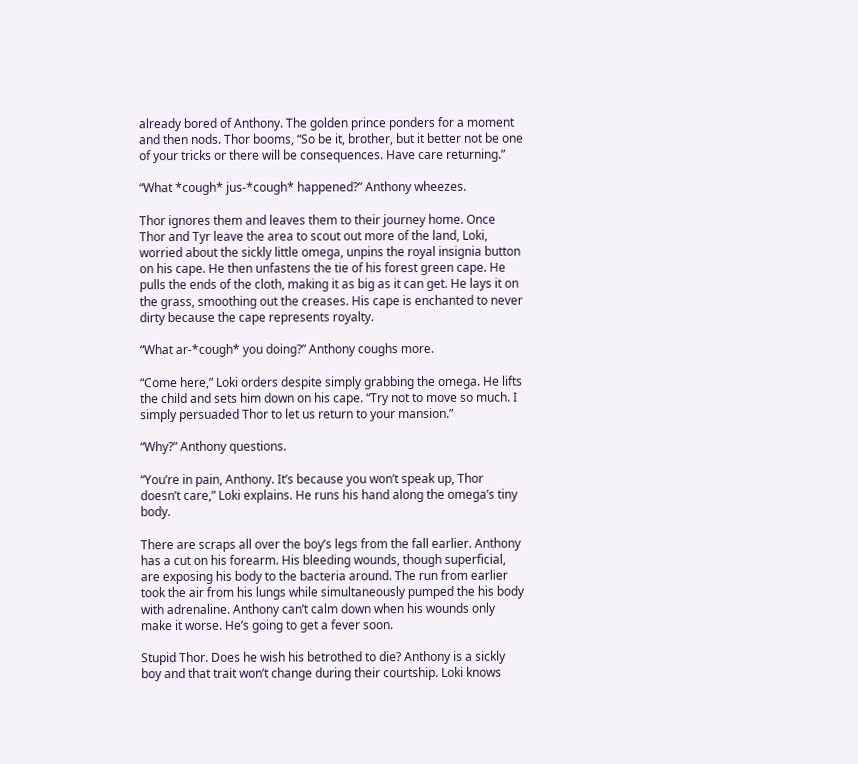already bored of Anthony. The golden prince ponders for a moment and then nods. Thor booms, “So be it, brother, but it better not be one of your tricks or there will be consequences. Have care returning.”

“What *cough* jus-*cough* happened?” Anthony wheezes.

Thor ignores them and leaves them to their journey home. Once Thor and Tyr leave the area to scout out more of the land, Loki, worried about the sickly little omega, unpins the royal insignia button on his cape. He then unfastens the tie of his forest green cape. He pulls the ends of the cloth, making it as big as it can get. He lays it on the grass, smoothing out the creases. His cape is enchanted to never dirty because the cape represents royalty.

“What ar-*cough* you doing?” Anthony coughs more.

“Come here,” Loki orders despite simply grabbing the omega. He lifts the child and sets him down on his cape. “Try not to move so much. I simply persuaded Thor to let us return to your mansion.”

“Why?” Anthony questions.

“You’re in pain, Anthony. It’s because you won’t speak up, Thor doesn’t care,” Loki explains. He runs his hand along the omega’s tiny body.

There are scraps all over the boy’s legs from the fall earlier. Anthony has a cut on his forearm. His bleeding wounds, though superficial, are exposing his body to the bacteria around. The run from earlier took the air from his lungs while simultaneously pumped the his body with adrenaline. Anthony can’t calm down when his wounds only make it worse. He’s going to get a fever soon.

Stupid Thor. Does he wish his betrothed to die? Anthony is a sickly boy and that trait won’t change during their courtship. Loki knows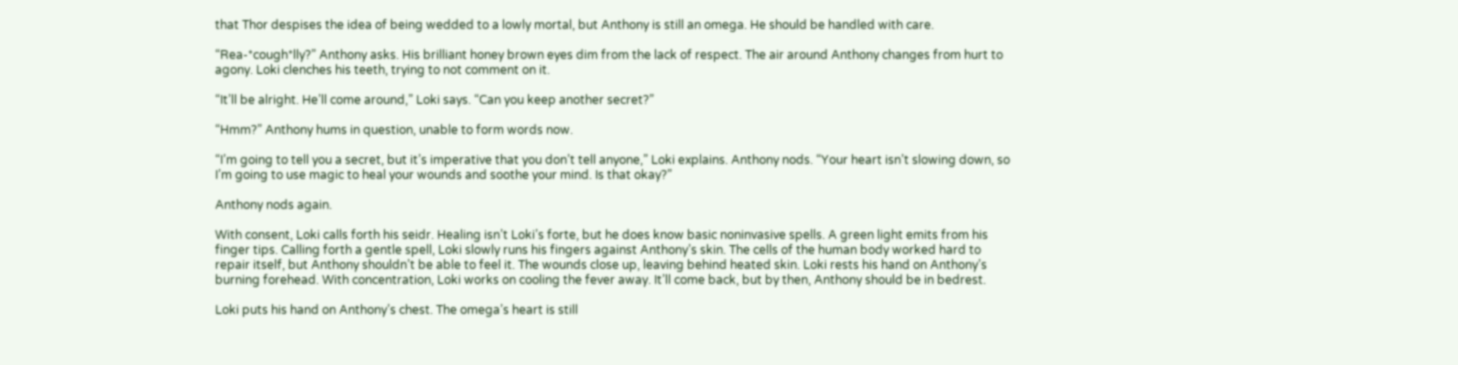that Thor despises the idea of being wedded to a lowly mortal, but Anthony is still an omega. He should be handled with care.

“Rea-*cough*lly?” Anthony asks. His brilliant honey brown eyes dim from the lack of respect. The air around Anthony changes from hurt to agony. Loki clenches his teeth, trying to not comment on it.

“It’ll be alright. He’ll come around,” Loki says. “Can you keep another secret?”

“Hmm?” Anthony hums in question, unable to form words now.

“I’m going to tell you a secret, but it’s imperative that you don’t tell anyone,” Loki explains. Anthony nods. “Your heart isn’t slowing down, so I’m going to use magic to heal your wounds and soothe your mind. Is that okay?”

Anthony nods again.

With consent, Loki calls forth his seidr. Healing isn’t Loki’s forte, but he does know basic noninvasive spells. A green light emits from his finger tips. Calling forth a gentle spell, Loki slowly runs his fingers against Anthony’s skin. The cells of the human body worked hard to repair itself, but Anthony shouldn’t be able to feel it. The wounds close up, leaving behind heated skin. Loki rests his hand on Anthony’s burning forehead. With concentration, Loki works on cooling the fever away. It’ll come back, but by then, Anthony should be in bedrest.

Loki puts his hand on Anthony’s chest. The omega’s heart is still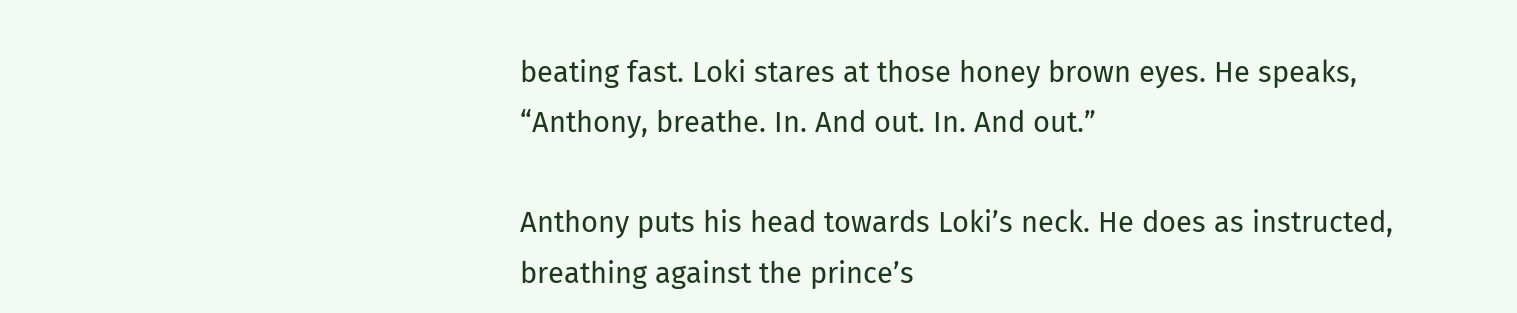beating fast. Loki stares at those honey brown eyes. He speaks, “Anthony, breathe. In. And out. In. And out.”

Anthony puts his head towards Loki’s neck. He does as instructed, breathing against the prince’s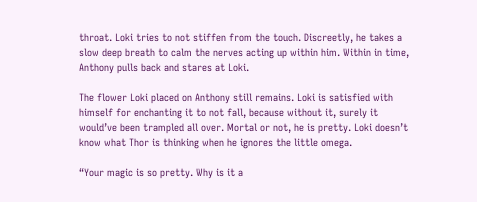throat. Loki tries to not stiffen from the touch. Discreetly, he takes a slow deep breath to calm the nerves acting up within him. Within in time, Anthony pulls back and stares at Loki.

The flower Loki placed on Anthony still remains. Loki is satisfied with himself for enchanting it to not fall, because without it, surely it would’ve been trampled all over. Mortal or not, he is pretty. Loki doesn’t know what Thor is thinking when he ignores the little omega.

“Your magic is so pretty. Why is it a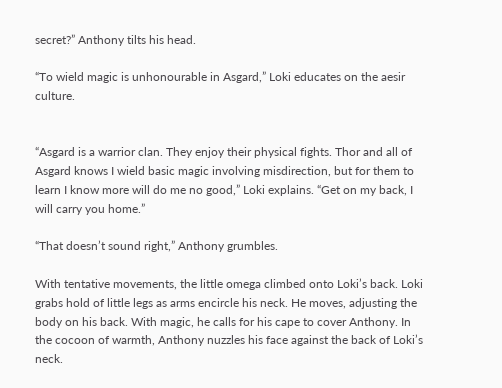secret?” Anthony tilts his head.

“To wield magic is unhonourable in Asgard,” Loki educates on the aesir culture.


“Asgard is a warrior clan. They enjoy their physical fights. Thor and all of Asgard knows I wield basic magic involving misdirection, but for them to learn I know more will do me no good,” Loki explains. “Get on my back, I will carry you home.”

“That doesn’t sound right,” Anthony grumbles.

With tentative movements, the little omega climbed onto Loki’s back. Loki grabs hold of little legs as arms encircle his neck. He moves, adjusting the body on his back. With magic, he calls for his cape to cover Anthony. In the cocoon of warmth, Anthony nuzzles his face against the back of Loki’s neck.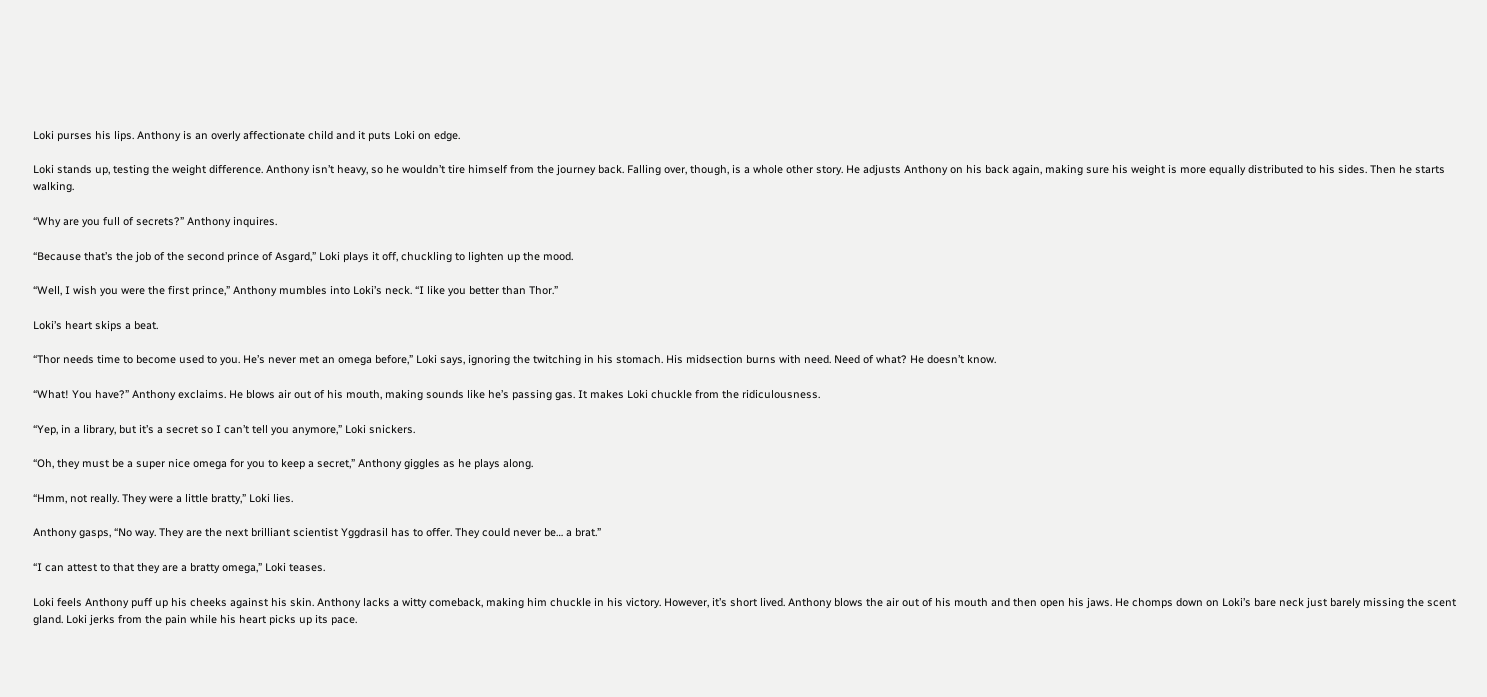Loki purses his lips. Anthony is an overly affectionate child and it puts Loki on edge.

Loki stands up, testing the weight difference. Anthony isn’t heavy, so he wouldn’t tire himself from the journey back. Falling over, though, is a whole other story. He adjusts Anthony on his back again, making sure his weight is more equally distributed to his sides. Then he starts walking.

“Why are you full of secrets?” Anthony inquires.

“Because that’s the job of the second prince of Asgard,” Loki plays it off, chuckling to lighten up the mood.

“Well, I wish you were the first prince,” Anthony mumbles into Loki’s neck. “I like you better than Thor.”

Loki’s heart skips a beat.

“Thor needs time to become used to you. He’s never met an omega before,” Loki says, ignoring the twitching in his stomach. His midsection burns with need. Need of what? He doesn’t know.

“What! You have?” Anthony exclaims. He blows air out of his mouth, making sounds like he’s passing gas. It makes Loki chuckle from the ridiculousness.

“Yep, in a library, but it’s a secret so I can’t tell you anymore,” Loki snickers.

“Oh, they must be a super nice omega for you to keep a secret,” Anthony giggles as he plays along.

“Hmm, not really. They were a little bratty,” Loki lies.

Anthony gasps, “No way. They are the next brilliant scientist Yggdrasil has to offer. They could never be… a brat.”

“I can attest to that they are a bratty omega,” Loki teases.

Loki feels Anthony puff up his cheeks against his skin. Anthony lacks a witty comeback, making him chuckle in his victory. However, it’s short lived. Anthony blows the air out of his mouth and then open his jaws. He chomps down on Loki’s bare neck just barely missing the scent gland. Loki jerks from the pain while his heart picks up its pace.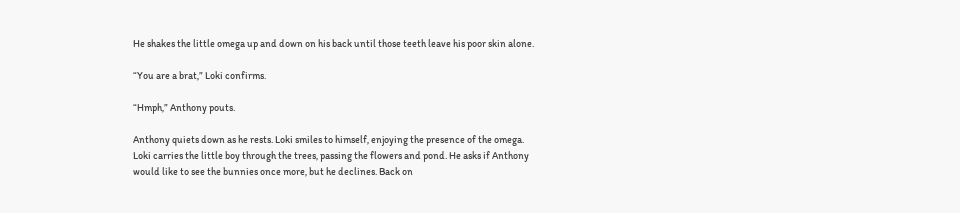He shakes the little omega up and down on his back until those teeth leave his poor skin alone.

“You are a brat,” Loki confirms.

“Hmph,” Anthony pouts.

Anthony quiets down as he rests. Loki smiles to himself, enjoying the presence of the omega. Loki carries the little boy through the trees, passing the flowers and pond. He asks if Anthony would like to see the bunnies once more, but he declines. Back on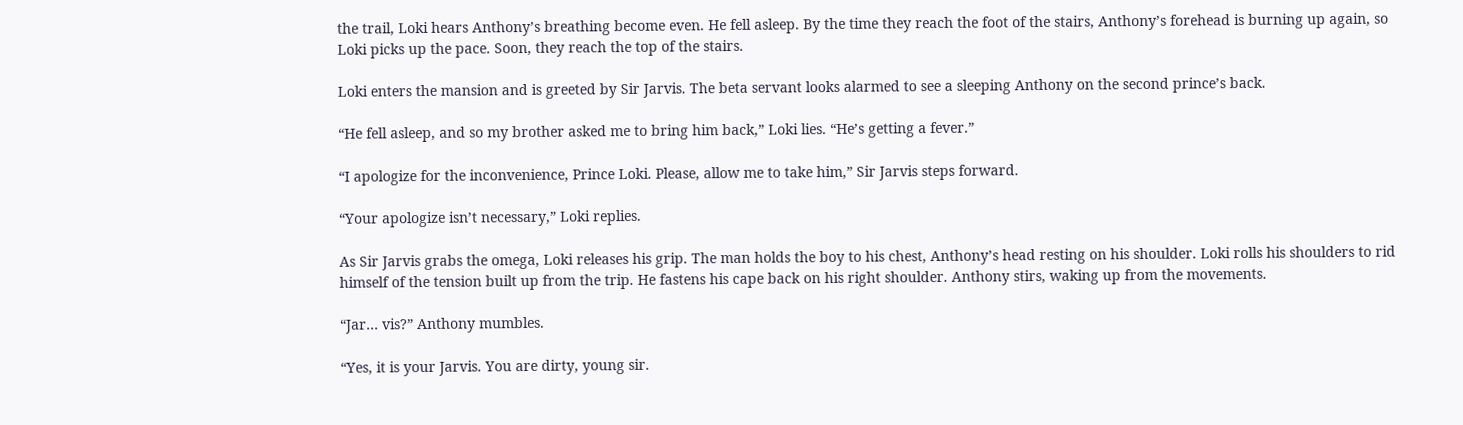the trail, Loki hears Anthony’s breathing become even. He fell asleep. By the time they reach the foot of the stairs, Anthony’s forehead is burning up again, so Loki picks up the pace. Soon, they reach the top of the stairs.

Loki enters the mansion and is greeted by Sir Jarvis. The beta servant looks alarmed to see a sleeping Anthony on the second prince’s back.

“He fell asleep, and so my brother asked me to bring him back,” Loki lies. “He’s getting a fever.”

“I apologize for the inconvenience, Prince Loki. Please, allow me to take him,” Sir Jarvis steps forward.

“Your apologize isn’t necessary,” Loki replies.

As Sir Jarvis grabs the omega, Loki releases his grip. The man holds the boy to his chest, Anthony’s head resting on his shoulder. Loki rolls his shoulders to rid himself of the tension built up from the trip. He fastens his cape back on his right shoulder. Anthony stirs, waking up from the movements.

“Jar… vis?” Anthony mumbles.

“Yes, it is your Jarvis. You are dirty, young sir.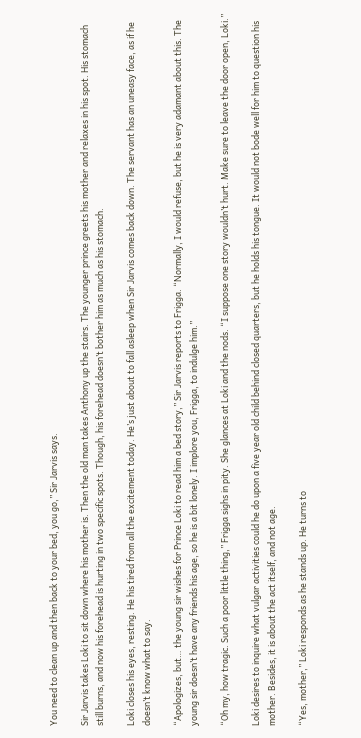You need to clean up and then back to your bed, you go,” Sir Jarvis says.

Sir Jarvis takes Loki to sit down where his mother is. Then the old man takes Anthony up the stairs. The younger prince greets his mother and relaxes in his spot. His stomach still burns, and now his forehead is hurting in two specific spots. Though, his forehead doesn’t bother him as much as his stomach.

Loki closes his eyes, resting. He his tired from all the excitement today. He’s just about to fall asleep when Sir Jarvis comes back down. The servant has an uneasy face, as if he doesn’t know what to say.

“Apologizes, but… the young sir wishes for Prince Loki to read him a bed story,” Sir Jarvis reports to Frigga. “Normally, I would refuse, but he is very adamant about this. The young sir doesn’t have any friends his age, so he is a bit lonely. I implore you, Frigga, to indulge him.”

“Oh my, how tragic. Such a poor little thing,” Frigga sighs in pity. She glances at Loki and the nods. “I suppose one story wouldn’t hurt. Make sure to leave the door open, Loki.”

Loki desires to inquire what vulgar activities could he do upon a five year old child behind closed quarters, but he holds his tongue. It would not bode well for him to question his mother. Besides, it is about the act itself, and not age.

“Yes, mother,” Loki responds as he stands up. He turns to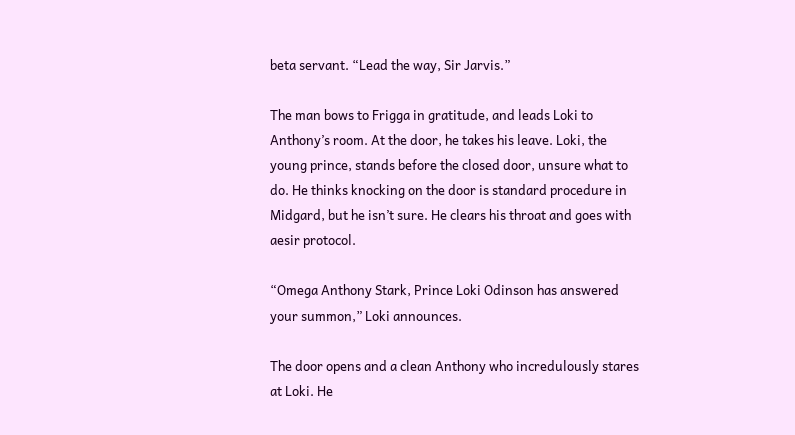beta servant. “Lead the way, Sir Jarvis.”

The man bows to Frigga in gratitude, and leads Loki to Anthony’s room. At the door, he takes his leave. Loki, the young prince, stands before the closed door, unsure what to do. He thinks knocking on the door is standard procedure in Midgard, but he isn’t sure. He clears his throat and goes with aesir protocol.

“Omega Anthony Stark, Prince Loki Odinson has answered your summon,” Loki announces.

The door opens and a clean Anthony who incredulously stares at Loki. He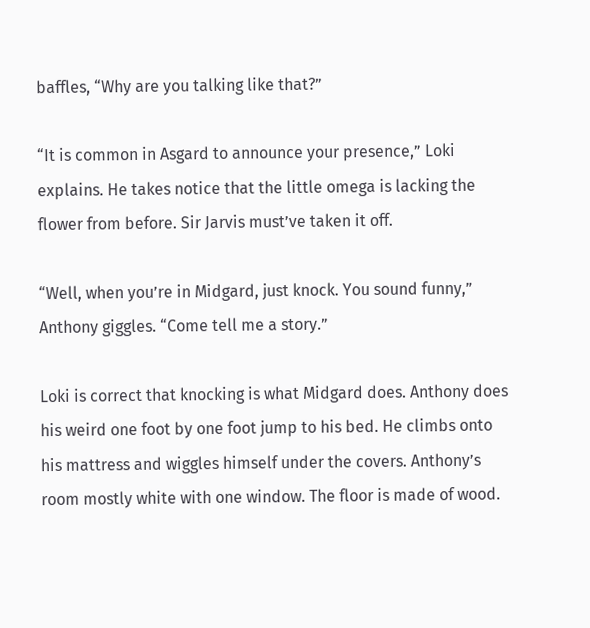baffles, “Why are you talking like that?”

“It is common in Asgard to announce your presence,” Loki explains. He takes notice that the little omega is lacking the flower from before. Sir Jarvis must’ve taken it off.

“Well, when you’re in Midgard, just knock. You sound funny,” Anthony giggles. “Come tell me a story.”

Loki is correct that knocking is what Midgard does. Anthony does his weird one foot by one foot jump to his bed. He climbs onto his mattress and wiggles himself under the covers. Anthony’s room mostly white with one window. The floor is made of wood.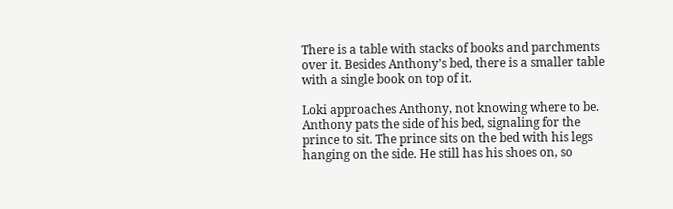There is a table with stacks of books and parchments over it. Besides Anthony’s bed, there is a smaller table with a single book on top of it.

Loki approaches Anthony, not knowing where to be. Anthony pats the side of his bed, signaling for the prince to sit. The prince sits on the bed with his legs hanging on the side. He still has his shoes on, so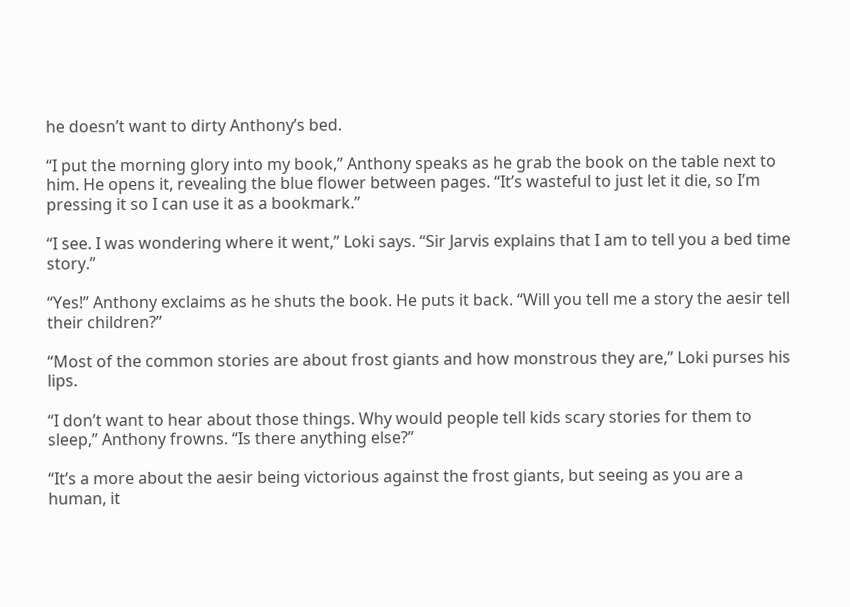he doesn’t want to dirty Anthony’s bed.

“I put the morning glory into my book,” Anthony speaks as he grab the book on the table next to him. He opens it, revealing the blue flower between pages. “It’s wasteful to just let it die, so I’m pressing it so I can use it as a bookmark.”

“I see. I was wondering where it went,” Loki says. “Sir Jarvis explains that I am to tell you a bed time story.”

“Yes!” Anthony exclaims as he shuts the book. He puts it back. “Will you tell me a story the aesir tell their children?”

“Most of the common stories are about frost giants and how monstrous they are,” Loki purses his lips.

“I don’t want to hear about those things. Why would people tell kids scary stories for them to sleep,” Anthony frowns. “Is there anything else?”

“It’s a more about the aesir being victorious against the frost giants, but seeing as you are a human, it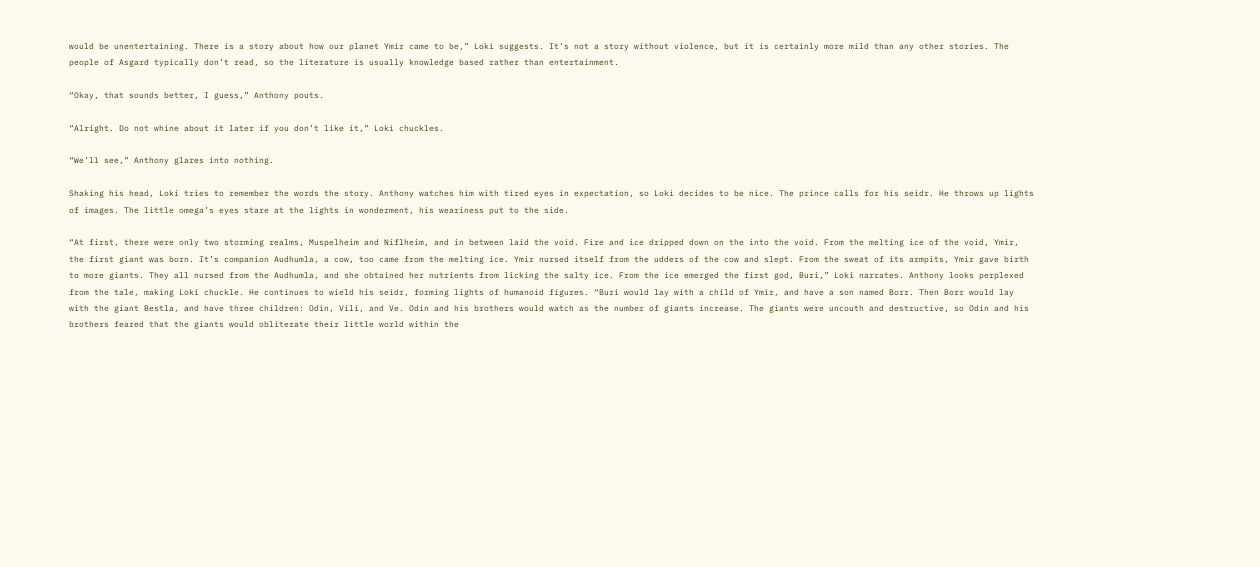would be unentertaining. There is a story about how our planet Ymir came to be,” Loki suggests. It’s not a story without violence, but it is certainly more mild than any other stories. The people of Asgard typically don’t read, so the literature is usually knowledge based rather than entertainment.

“Okay, that sounds better, I guess,” Anthony pouts.

“Alright. Do not whine about it later if you don’t like it,” Loki chuckles.

“We’ll see,” Anthony glares into nothing.

Shaking his head, Loki tries to remember the words the story. Anthony watches him with tired eyes in expectation, so Loki decides to be nice. The prince calls for his seidr. He throws up lights of images. The little omega’s eyes stare at the lights in wonderment, his weariness put to the side.

“At first, there were only two storming realms, Muspelheim and Niflheim, and in between laid the void. Fire and ice dripped down on the into the void. From the melting ice of the void, Ymir, the first giant was born. It’s companion Audhumla, a cow, too came from the melting ice. Ymir nursed itself from the udders of the cow and slept. From the sweat of its armpits, Ymir gave birth to more giants. They all nursed from the Audhumla, and she obtained her nutrients from licking the salty ice. From the ice emerged the first god, Buri,” Loki narrates. Anthony looks perplexed from the tale, making Loki chuckle. He continues to wield his seidr, forming lights of humanoid figures. “Buri would lay with a child of Ymir, and have a son named Borr. Then Borr would lay with the giant Bestla, and have three children: Odin, Vili, and Ve. Odin and his brothers would watch as the number of giants increase. The giants were uncouth and destructive, so Odin and his brothers feared that the giants would obliterate their little world within the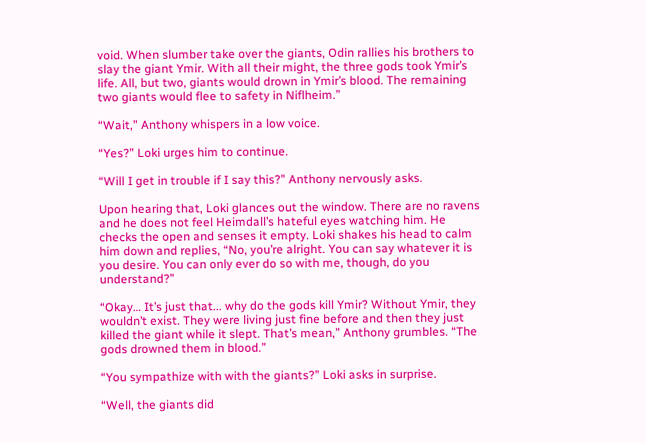void. When slumber take over the giants, Odin rallies his brothers to slay the giant Ymir. With all their might, the three gods took Ymir’s life. All, but two, giants would drown in Ymir’s blood. The remaining two giants would flee to safety in Niflheim.”

“Wait,” Anthony whispers in a low voice.

“Yes?” Loki urges him to continue.

“Will I get in trouble if I say this?” Anthony nervously asks.

Upon hearing that, Loki glances out the window. There are no ravens and he does not feel Heimdall’s hateful eyes watching him. He checks the open and senses it empty. Loki shakes his head to calm him down and replies, “No, you’re alright. You can say whatever it is you desire. You can only ever do so with me, though, do you understand?”

“Okay… It’s just that... why do the gods kill Ymir? Without Ymir, they wouldn’t exist. They were living just fine before and then they just killed the giant while it slept. That’s mean,” Anthony grumbles. “The gods drowned them in blood.”

“You sympathize with with the giants?” Loki asks in surprise.

“Well, the giants did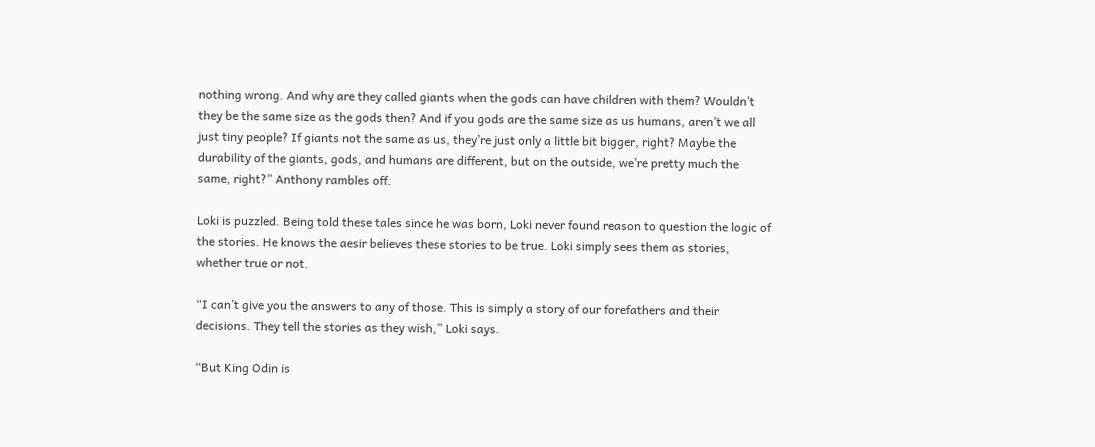nothing wrong. And why are they called giants when the gods can have children with them? Wouldn’t they be the same size as the gods then? And if you gods are the same size as us humans, aren’t we all just tiny people? If giants not the same as us, they’re just only a little bit bigger, right? Maybe the durability of the giants, gods, and humans are different, but on the outside, we’re pretty much the same, right?” Anthony rambles off.

Loki is puzzled. Being told these tales since he was born, Loki never found reason to question the logic of the stories. He knows the aesir believes these stories to be true. Loki simply sees them as stories, whether true or not.

“I can’t give you the answers to any of those. This is simply a story of our forefathers and their decisions. They tell the stories as they wish,” Loki says.

“But King Odin is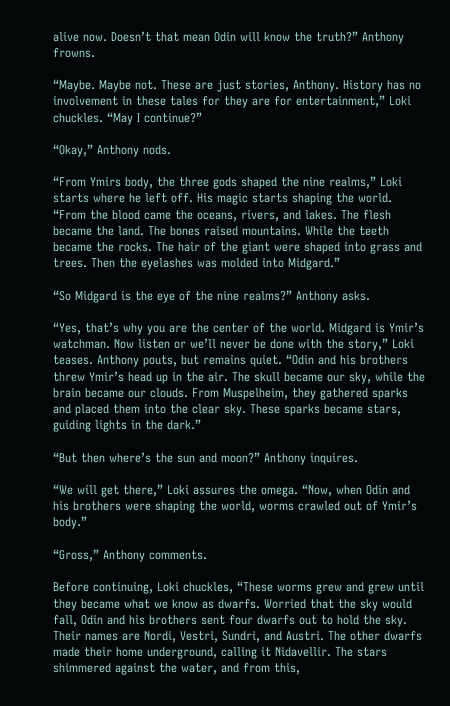alive now. Doesn’t that mean Odin will know the truth?” Anthony frowns.

“Maybe. Maybe not. These are just stories, Anthony. History has no involvement in these tales for they are for entertainment,” Loki chuckles. “May I continue?”

“Okay,” Anthony nods.

“From Ymirs body, the three gods shaped the nine realms,” Loki starts where he left off. His magic starts shaping the world. “From the blood came the oceans, rivers, and lakes. The flesh became the land. The bones raised mountains. While the teeth became the rocks. The hair of the giant were shaped into grass and trees. Then the eyelashes was molded into Midgard.”

“So Midgard is the eye of the nine realms?” Anthony asks.

“Yes, that’s why you are the center of the world. Midgard is Ymir’s watchman. Now listen or we’ll never be done with the story,” Loki teases. Anthony pouts, but remains quiet. “Odin and his brothers threw Ymir’s head up in the air. The skull became our sky, while the brain became our clouds. From Muspelheim, they gathered sparks and placed them into the clear sky. These sparks became stars, guiding lights in the dark.”

“But then where’s the sun and moon?” Anthony inquires.

“We will get there,” Loki assures the omega. “Now, when Odin and his brothers were shaping the world, worms crawled out of Ymir’s body.”

“Gross,” Anthony comments.

Before continuing, Loki chuckles, “These worms grew and grew until they became what we know as dwarfs. Worried that the sky would fall, Odin and his brothers sent four dwarfs out to hold the sky. Their names are Nordi, Vestri, Sundri, and Austri. The other dwarfs made their home underground, calling it Nidavellir. The stars shimmered against the water, and from this,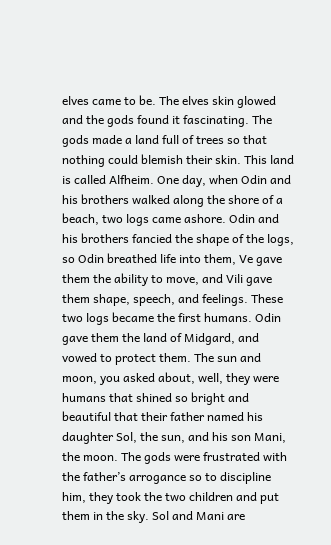elves came to be. The elves skin glowed and the gods found it fascinating. The gods made a land full of trees so that nothing could blemish their skin. This land is called Alfheim. One day, when Odin and his brothers walked along the shore of a beach, two logs came ashore. Odin and his brothers fancied the shape of the logs, so Odin breathed life into them, Ve gave them the ability to move, and Vili gave them shape, speech, and feelings. These two logs became the first humans. Odin gave them the land of Midgard, and vowed to protect them. The sun and moon, you asked about, well, they were humans that shined so bright and beautiful that their father named his daughter Sol, the sun, and his son Mani, the moon. The gods were frustrated with the father’s arrogance so to discipline him, they took the two children and put them in the sky. Sol and Mani are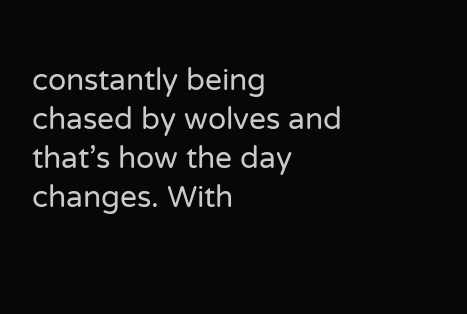constantly being chased by wolves and that’s how the day changes. With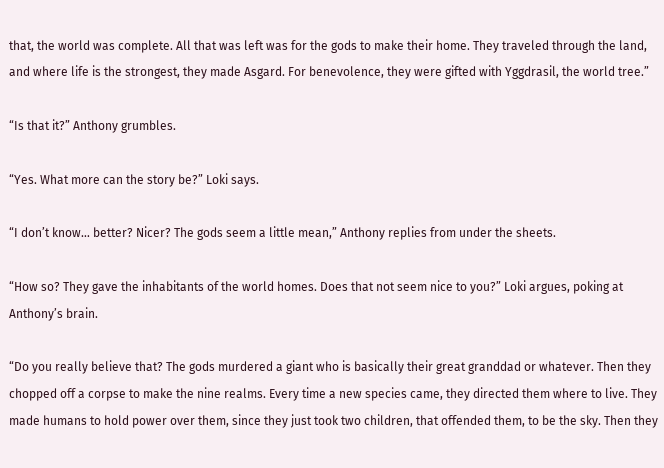that, the world was complete. All that was left was for the gods to make their home. They traveled through the land, and where life is the strongest, they made Asgard. For benevolence, they were gifted with Yggdrasil, the world tree.”

“Is that it?” Anthony grumbles.

“Yes. What more can the story be?” Loki says.

“I don’t know… better? Nicer? The gods seem a little mean,” Anthony replies from under the sheets.

“How so? They gave the inhabitants of the world homes. Does that not seem nice to you?” Loki argues, poking at Anthony’s brain.

“Do you really believe that? The gods murdered a giant who is basically their great granddad or whatever. Then they chopped off a corpse to make the nine realms. Every time a new species came, they directed them where to live. They made humans to hold power over them, since they just took two children, that offended them, to be the sky. Then they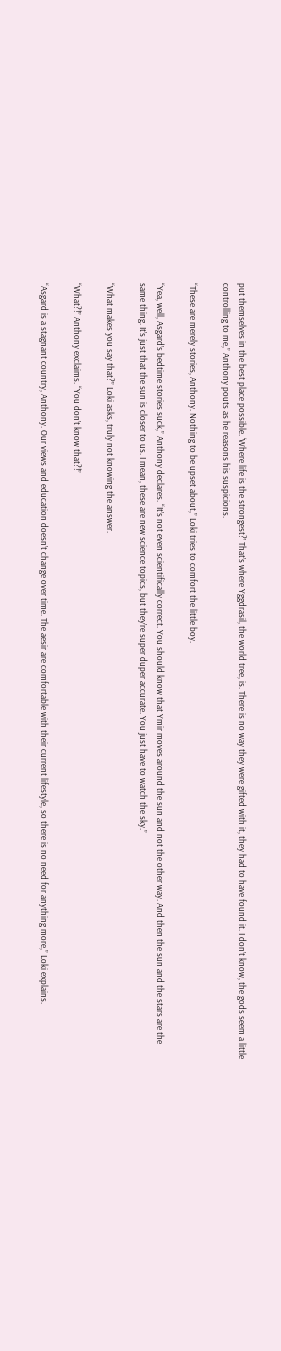put themselves in the best place possible. ‘Where life is the strongest?’ That’s where Yggdrasil, the world tree, is. There is no way they were gifted with it, they had to have found it. I don’t know, the gods seem a little controlling to me,” Anthony pouts as he reasons his suspicions.

“These are merely stories, Anthony. Nothing to be upset about,” Loki tries to comfort the little boy.

“Yea, well, Asgard’s bedtime stories suck,” Anthony declares. “It’s not even scientifically correct. You should know that Ymir moves around the sun and not the other way. And then the sun and the stars are the same thing. It’s just that the sun is closer to us. I mean, these are new science topics, but they’re super duper accurate. You just have to watch the sky.”

“What makes you say that?” Loki asks, truly not knowing the answer.

“What?!” Anthony exclaims. “You don’t know that?!”

“Asgard is a stagnant country, Anthony. Our views and education doesn’t change over time. The aesir are comfortable with their current lifestyle, so there is no need for anything more,” Loki explains.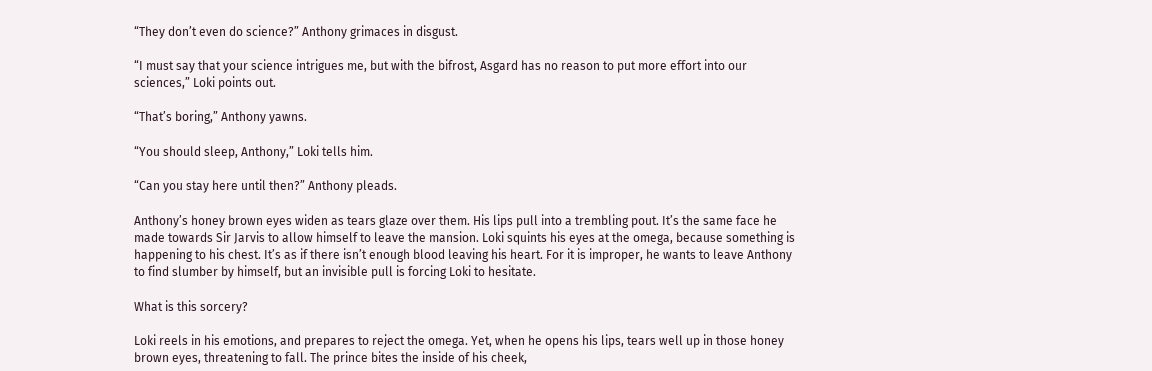“They don’t even do science?” Anthony grimaces in disgust.

“I must say that your science intrigues me, but with the bifrost, Asgard has no reason to put more effort into our sciences,” Loki points out.

“That’s boring,” Anthony yawns.

“You should sleep, Anthony,” Loki tells him.

“Can you stay here until then?” Anthony pleads.

Anthony’s honey brown eyes widen as tears glaze over them. His lips pull into a trembling pout. It’s the same face he made towards Sir Jarvis to allow himself to leave the mansion. Loki squints his eyes at the omega, because something is happening to his chest. It’s as if there isn’t enough blood leaving his heart. For it is improper, he wants to leave Anthony to find slumber by himself, but an invisible pull is forcing Loki to hesitate.

What is this sorcery?

Loki reels in his emotions, and prepares to reject the omega. Yet, when he opens his lips, tears well up in those honey brown eyes, threatening to fall. The prince bites the inside of his cheek,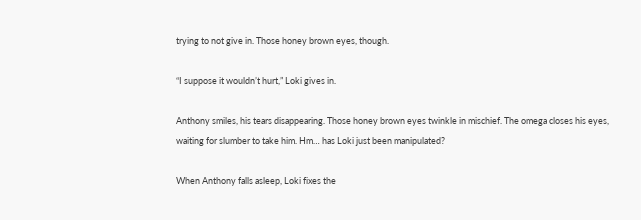trying to not give in. Those honey brown eyes, though.

“I suppose it wouldn’t hurt,” Loki gives in.

Anthony smiles, his tears disappearing. Those honey brown eyes twinkle in mischief. The omega closes his eyes, waiting for slumber to take him. Hm… has Loki just been manipulated?

When Anthony falls asleep, Loki fixes the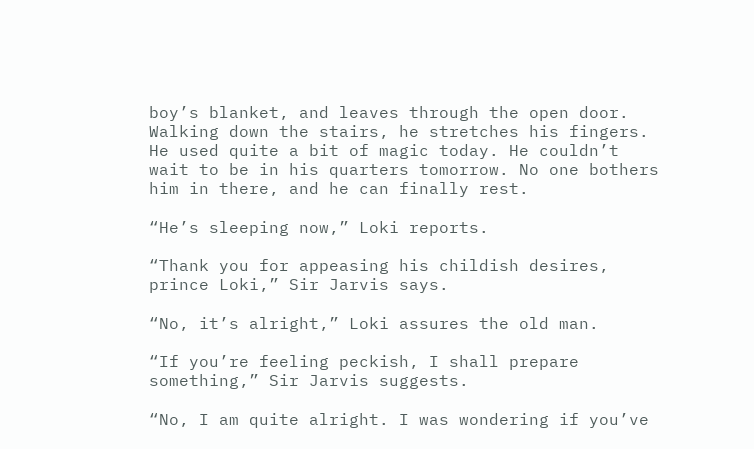boy’s blanket, and leaves through the open door. Walking down the stairs, he stretches his fingers. He used quite a bit of magic today. He couldn’t wait to be in his quarters tomorrow. No one bothers him in there, and he can finally rest.

“He’s sleeping now,” Loki reports.

“Thank you for appeasing his childish desires, prince Loki,” Sir Jarvis says.

“No, it’s alright,” Loki assures the old man.

“If you’re feeling peckish, I shall prepare something,” Sir Jarvis suggests.

“No, I am quite alright. I was wondering if you’ve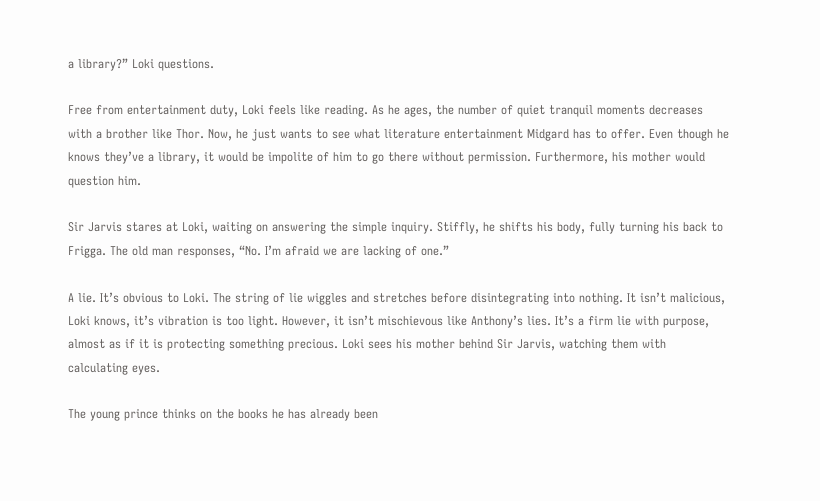a library?” Loki questions.

Free from entertainment duty, Loki feels like reading. As he ages, the number of quiet tranquil moments decreases with a brother like Thor. Now, he just wants to see what literature entertainment Midgard has to offer. Even though he knows they’ve a library, it would be impolite of him to go there without permission. Furthermore, his mother would question him.

Sir Jarvis stares at Loki, waiting on answering the simple inquiry. Stiffly, he shifts his body, fully turning his back to Frigga. The old man responses, “No. I’m afraid we are lacking of one.”

A lie. It’s obvious to Loki. The string of lie wiggles and stretches before disintegrating into nothing. It isn’t malicious, Loki knows, it’s vibration is too light. However, it isn’t mischievous like Anthony’s lies. It’s a firm lie with purpose, almost as if it is protecting something precious. Loki sees his mother behind Sir Jarvis, watching them with calculating eyes.

The young prince thinks on the books he has already been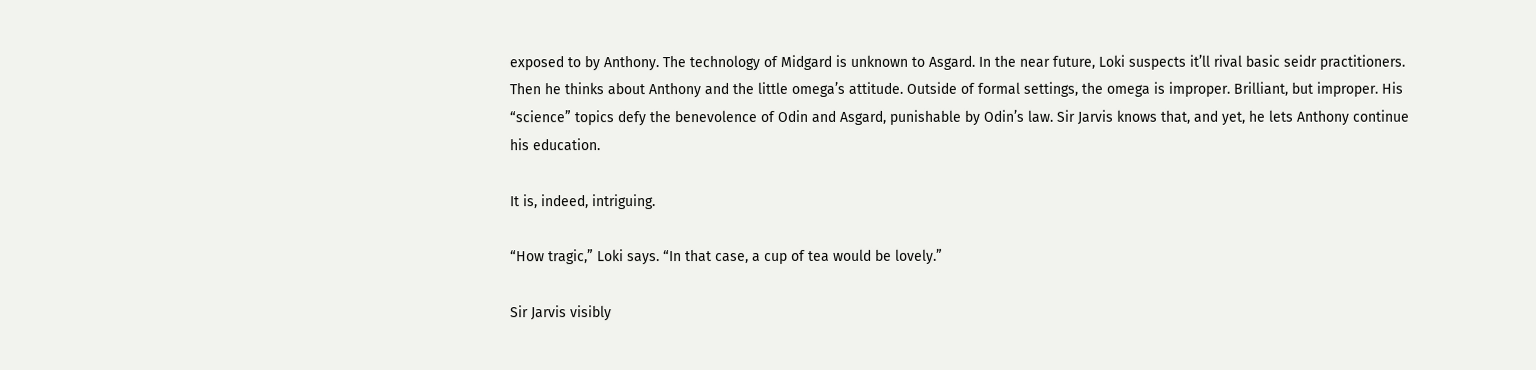exposed to by Anthony. The technology of Midgard is unknown to Asgard. In the near future, Loki suspects it’ll rival basic seidr practitioners. Then he thinks about Anthony and the little omega’s attitude. Outside of formal settings, the omega is improper. Brilliant, but improper. His “science” topics defy the benevolence of Odin and Asgard, punishable by Odin’s law. Sir Jarvis knows that, and yet, he lets Anthony continue his education.

It is, indeed, intriguing.

“How tragic,” Loki says. “In that case, a cup of tea would be lovely.”

Sir Jarvis visibly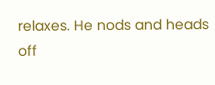relaxes. He nods and heads off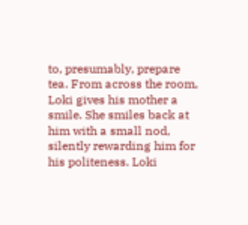to, presumably, prepare tea. From across the room, Loki gives his mother a smile. She smiles back at him with a small nod, silently rewarding him for his politeness. Loki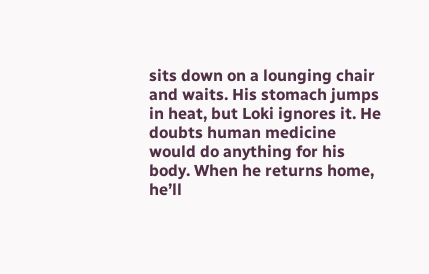sits down on a lounging chair and waits. His stomach jumps in heat, but Loki ignores it. He doubts human medicine would do anything for his body. When he returns home, he’ll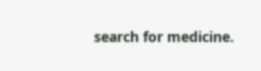search for medicine.